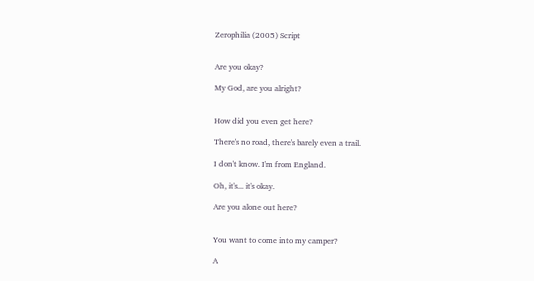Zerophilia (2005) Script


Are you okay?

My God, are you alright?


How did you even get here?

There's no road, there's barely even a trail.

I don't know. I'm from England.

Oh, it's... it's okay.

Are you alone out here?


You want to come into my camper?

A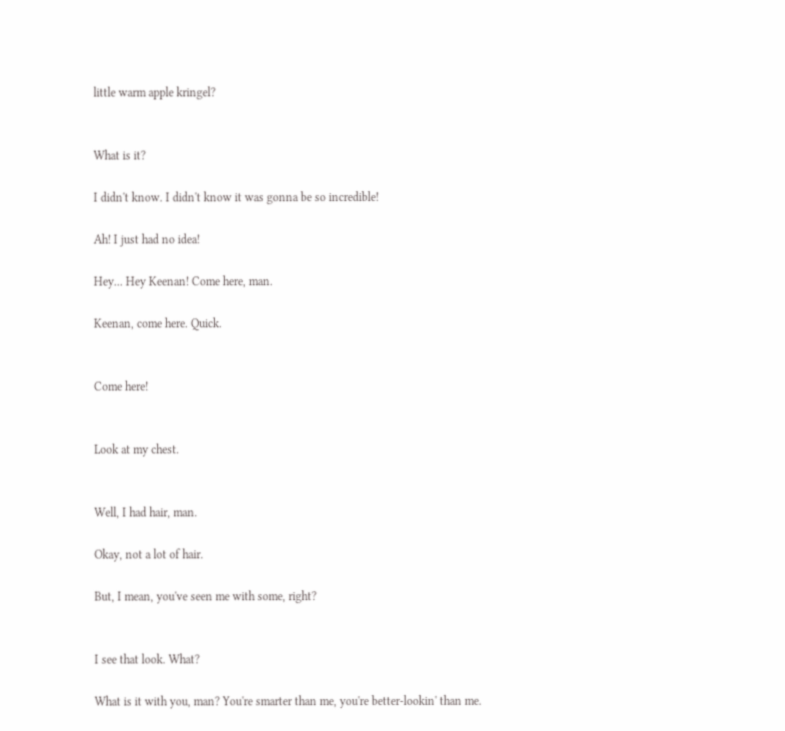little warm apple kringel?


What is it?

I didn't know. I didn't know it was gonna be so incredible!

Ah! I just had no idea!

Hey... Hey Keenan! Come here, man.

Keenan, come here. Quick.


Come here!


Look at my chest.


Well, I had hair, man.

Okay, not a lot of hair.

But, I mean, you've seen me with some, right?


I see that look. What?

What is it with you, man? You're smarter than me, you're better-lookin' than me.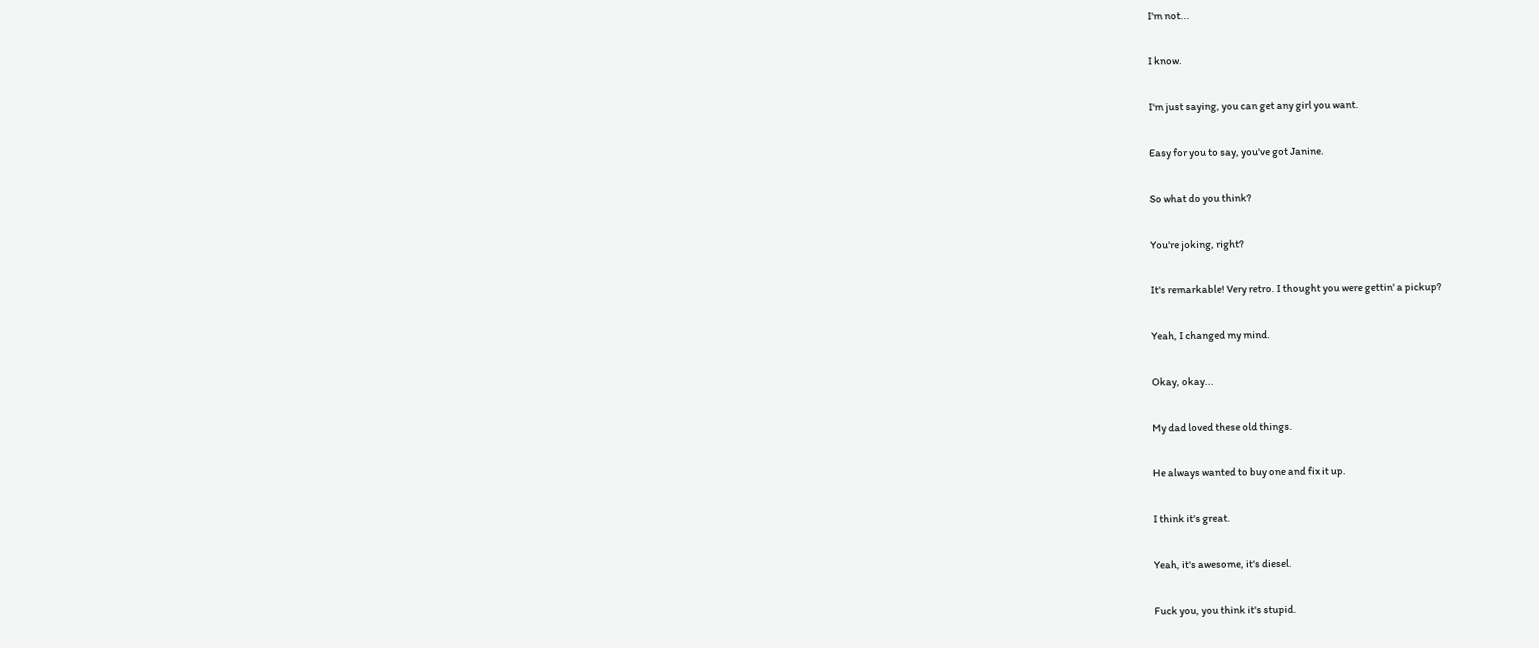I'm not...

I know.

I'm just saying, you can get any girl you want.

Easy for you to say, you've got Janine.

So what do you think?

You're joking, right?

It's remarkable! Very retro. I thought you were gettin' a pickup?

Yeah, I changed my mind.

Okay, okay...

My dad loved these old things.

He always wanted to buy one and fix it up.

I think it's great.

Yeah, it's awesome, it's diesel.

Fuck you, you think it's stupid.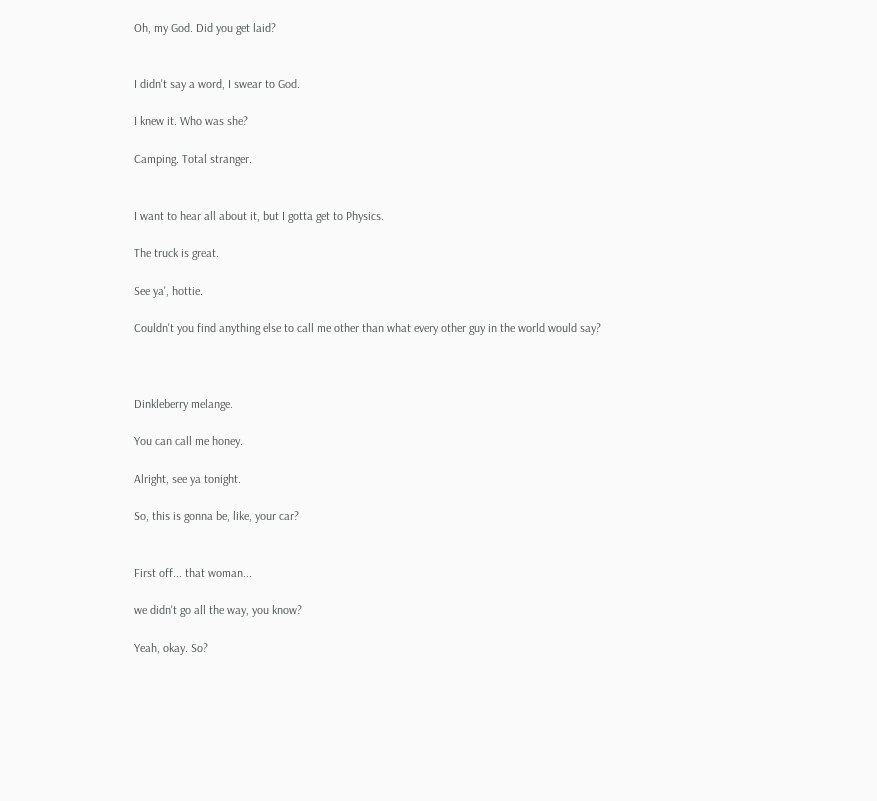Oh, my God. Did you get laid?


I didn't say a word, I swear to God.

I knew it. Who was she?

Camping. Total stranger.


I want to hear all about it, but I gotta get to Physics.

The truck is great.

See ya', hottie.

Couldn't you find anything else to call me other than what every other guy in the world would say?



Dinkleberry melange.

You can call me honey.

Alright, see ya tonight.

So, this is gonna be, like, your car?


First off... that woman...

we didn't go all the way, you know?

Yeah, okay. So?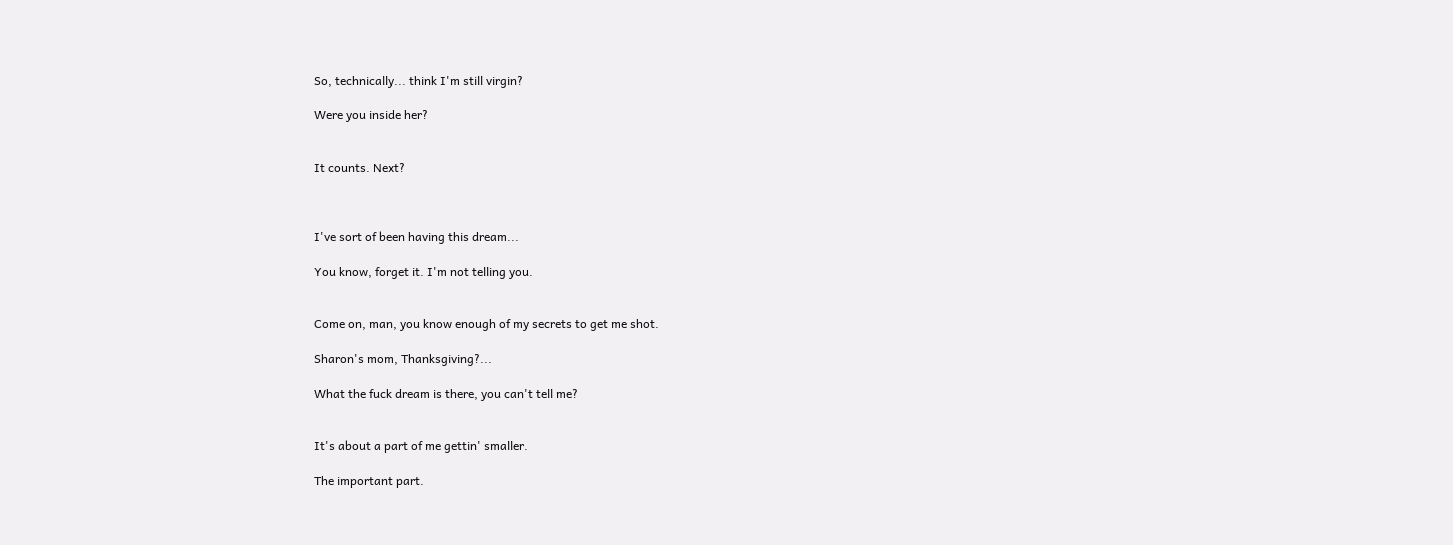So, technically... think I'm still virgin?

Were you inside her?


It counts. Next?



I've sort of been having this dream...

You know, forget it. I'm not telling you.


Come on, man, you know enough of my secrets to get me shot.

Sharon's mom, Thanksgiving?...

What the fuck dream is there, you can't tell me?


It's about a part of me gettin' smaller.

The important part.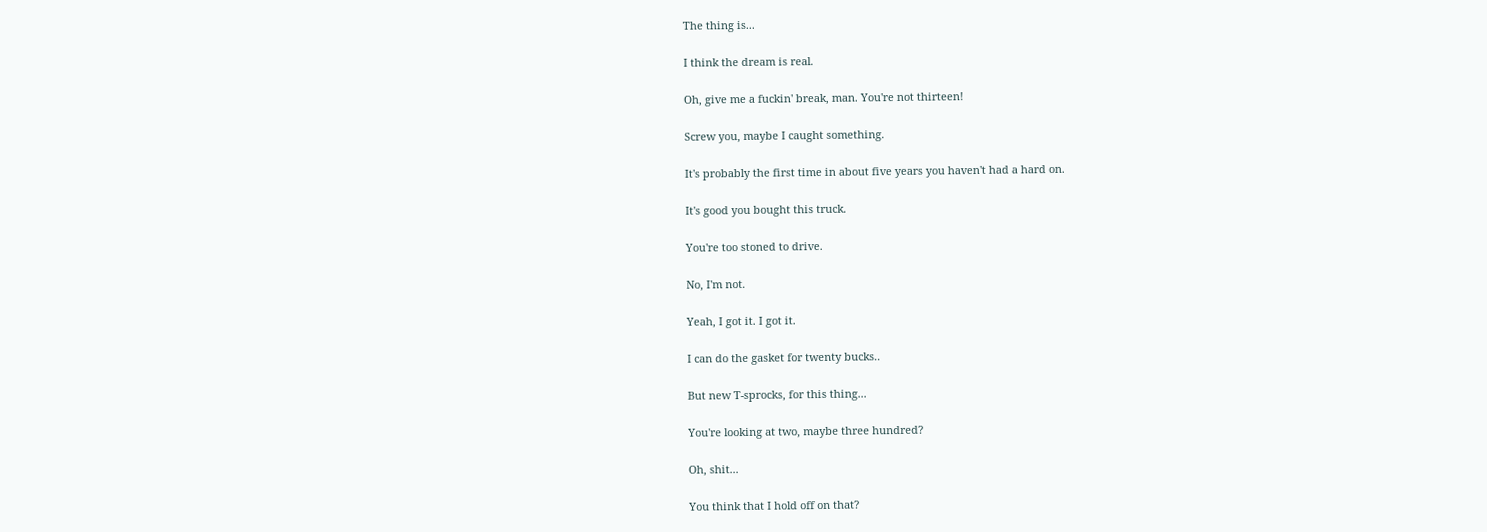The thing is...

I think the dream is real.

Oh, give me a fuckin' break, man. You're not thirteen!

Screw you, maybe I caught something.

It's probably the first time in about five years you haven't had a hard on.

It's good you bought this truck.

You're too stoned to drive.

No, I'm not.

Yeah, I got it. I got it.

I can do the gasket for twenty bucks..

But new T-sprocks, for this thing...

You're looking at two, maybe three hundred?

Oh, shit...

You think that I hold off on that?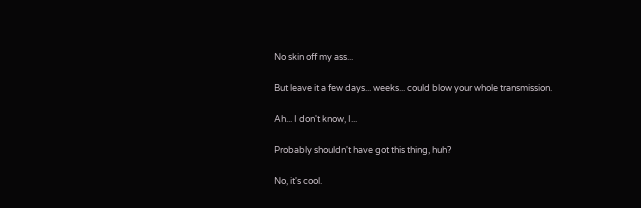No skin off my ass...

But leave it a few days... weeks... could blow your whole transmission.

Ah... I don't know, I...

Probably shouldn't have got this thing, huh?

No, it's cool.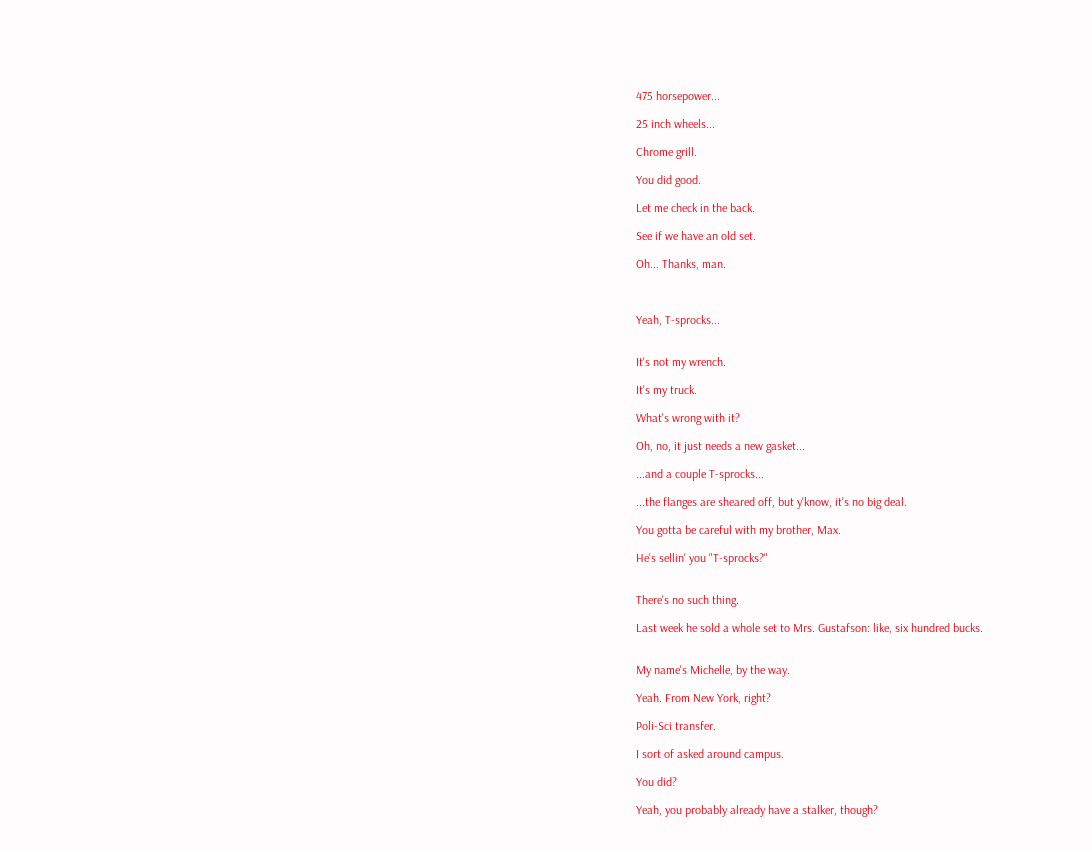475 horsepower...

25 inch wheels...

Chrome grill.

You did good.

Let me check in the back.

See if we have an old set.

Oh... Thanks, man.



Yeah, T-sprocks...


It's not my wrench.

It's my truck.

What's wrong with it?

Oh, no, it just needs a new gasket...

...and a couple T-sprocks...

...the flanges are sheared off, but y'know, it's no big deal.

You gotta be careful with my brother, Max.

He's sellin' you "T-sprocks?"


There's no such thing.

Last week he sold a whole set to Mrs. Gustafson: like, six hundred bucks.


My name's Michelle, by the way.

Yeah. From New York, right?

Poli-Sci transfer.

I sort of asked around campus.

You did?

Yeah, you probably already have a stalker, though?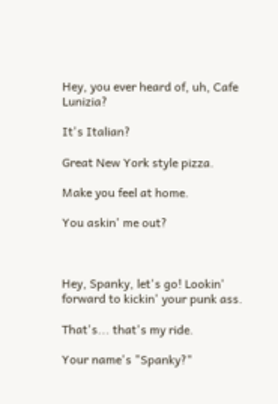Hey, you ever heard of, uh, Cafe Lunizia?

It's Italian?

Great New York style pizza.

Make you feel at home.

You askin' me out?



Hey, Spanky, let's go! Lookin' forward to kickin' your punk ass.

That's... that's my ride.

Your name's "Spanky?"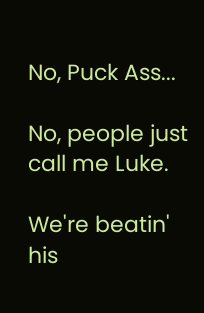No, Puck Ass...

No, people just call me Luke.

We're beatin' his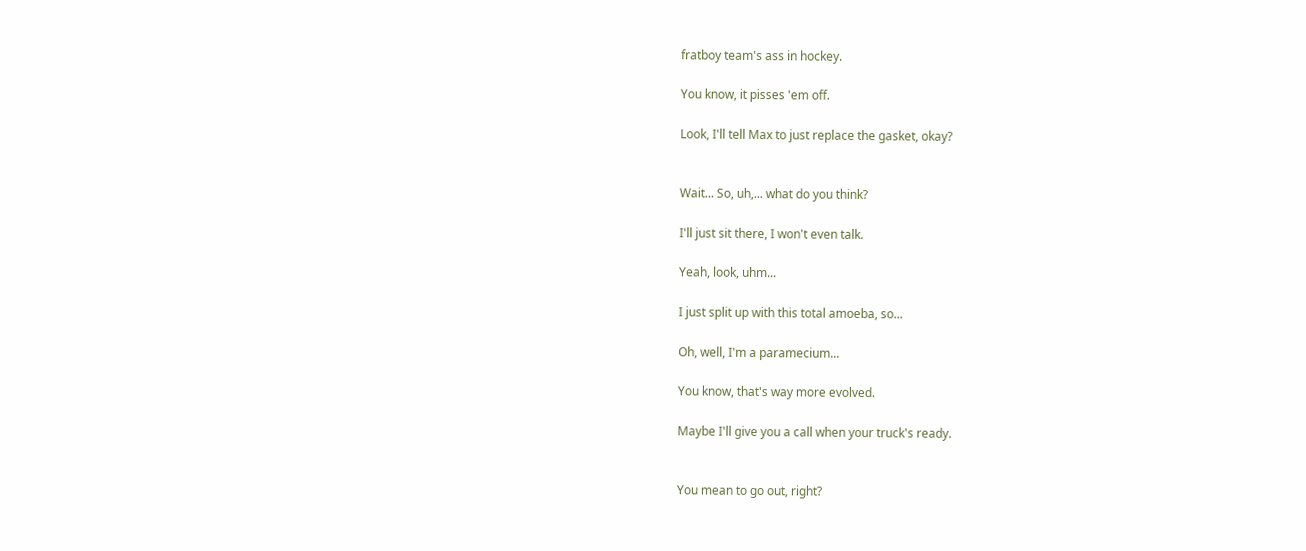fratboy team's ass in hockey.

You know, it pisses 'em off.

Look, I'll tell Max to just replace the gasket, okay?


Wait... So, uh,... what do you think?

I'll just sit there, I won't even talk.

Yeah, look, uhm...

I just split up with this total amoeba, so...

Oh, well, I'm a paramecium...

You know, that's way more evolved.

Maybe I'll give you a call when your truck's ready.


You mean to go out, right?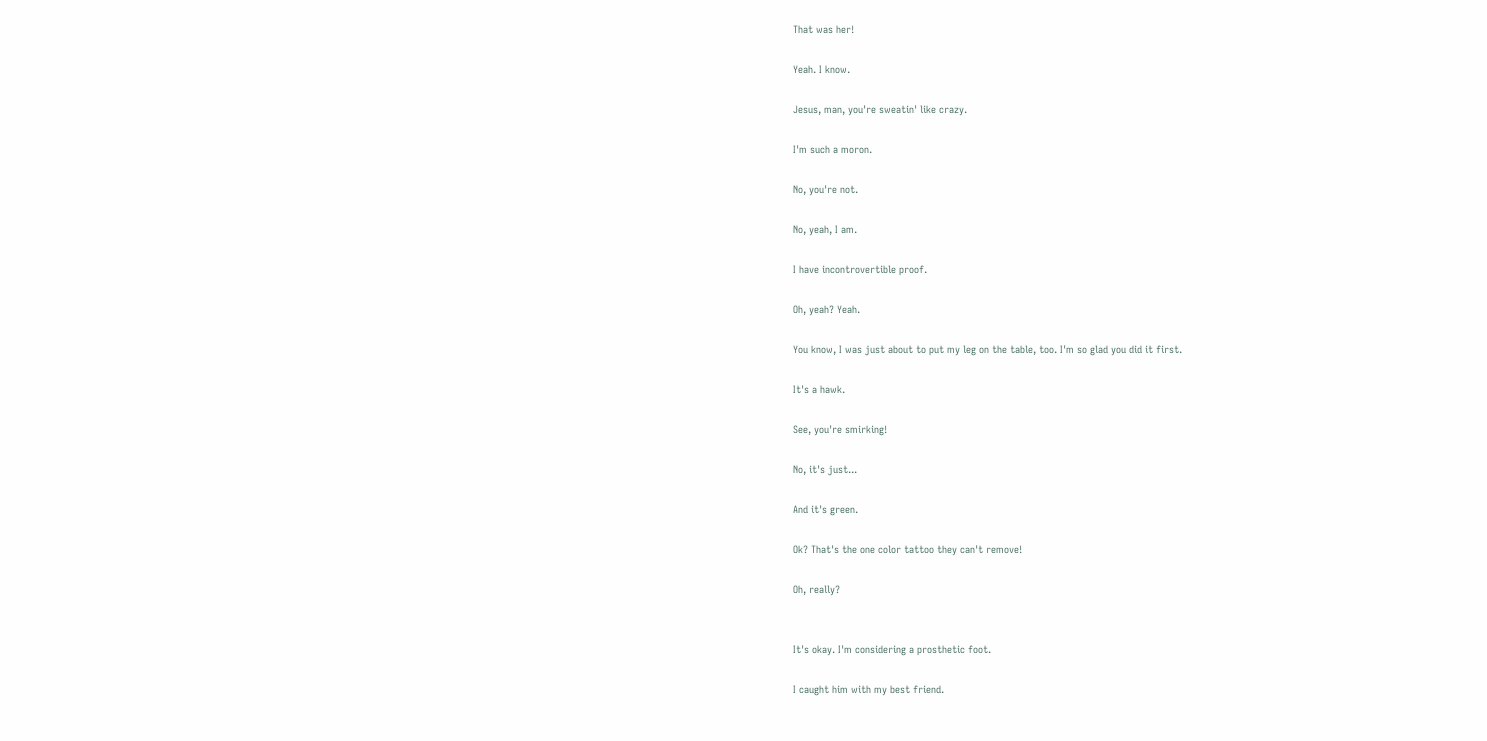That was her!

Yeah. I know.

Jesus, man, you're sweatin' like crazy.

I'm such a moron.

No, you're not.

No, yeah, I am.

I have incontrovertible proof.

Oh, yeah? Yeah.

You know, I was just about to put my leg on the table, too. I'm so glad you did it first.

It's a hawk.

See, you're smirking!

No, it's just...

And it's green.

Ok? That's the one color tattoo they can't remove!

Oh, really?


It's okay. I'm considering a prosthetic foot.

I caught him with my best friend.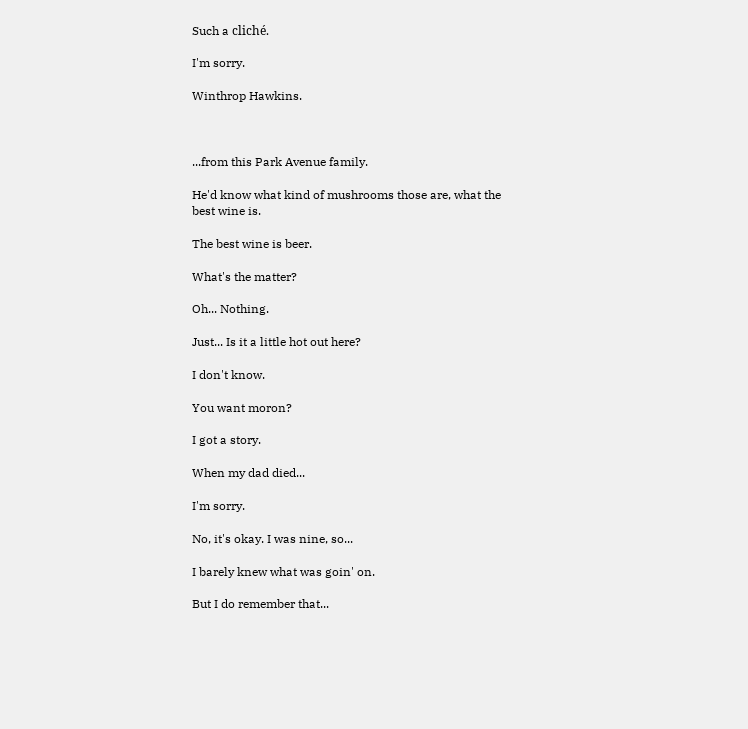Such a cliché.

I'm sorry.

Winthrop Hawkins.



...from this Park Avenue family.

He'd know what kind of mushrooms those are, what the best wine is.

The best wine is beer.

What's the matter?

Oh... Nothing.

Just... Is it a little hot out here?

I don't know.

You want moron?

I got a story.

When my dad died...

I'm sorry.

No, it's okay. I was nine, so...

I barely knew what was goin' on.

But I do remember that...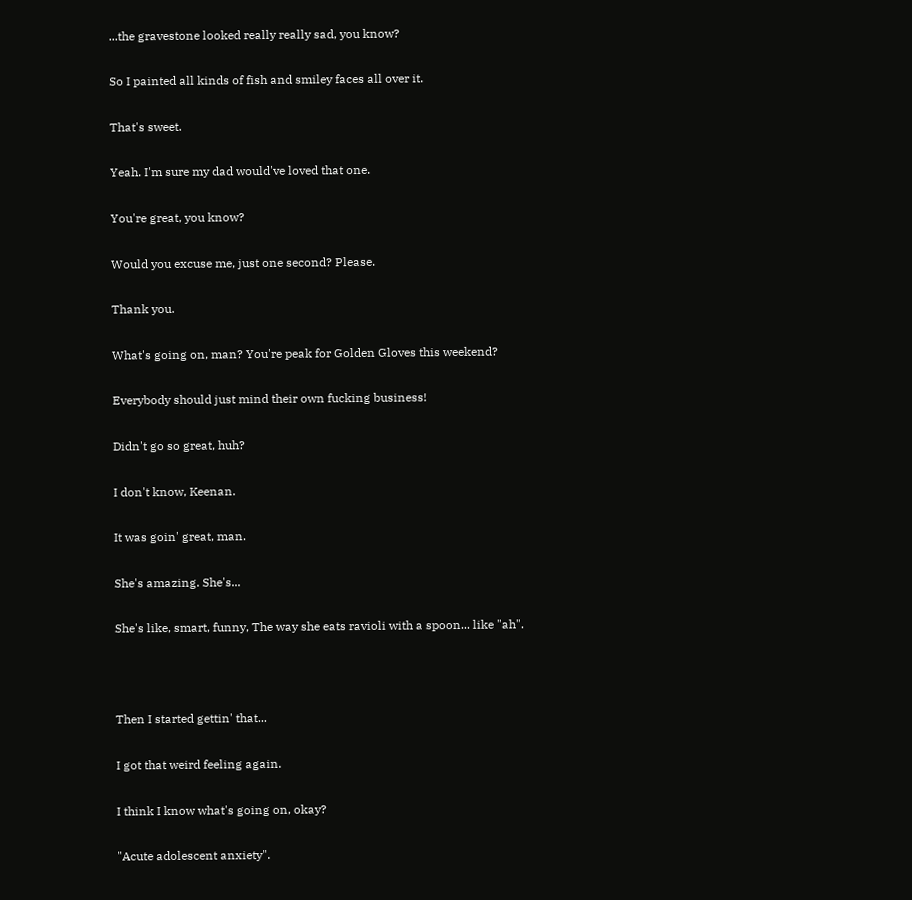...the gravestone looked really really sad, you know?

So I painted all kinds of fish and smiley faces all over it.

That's sweet.

Yeah. I'm sure my dad would've loved that one.

You're great, you know?

Would you excuse me, just one second? Please.

Thank you.

What's going on, man? You're peak for Golden Gloves this weekend?

Everybody should just mind their own fucking business!

Didn't go so great, huh?

I don't know, Keenan.

It was goin' great, man.

She's amazing. She's...

She's like, smart, funny, The way she eats ravioli with a spoon... like "ah".



Then I started gettin' that...

I got that weird feeling again.

I think I know what's going on, okay?

"Acute adolescent anxiety".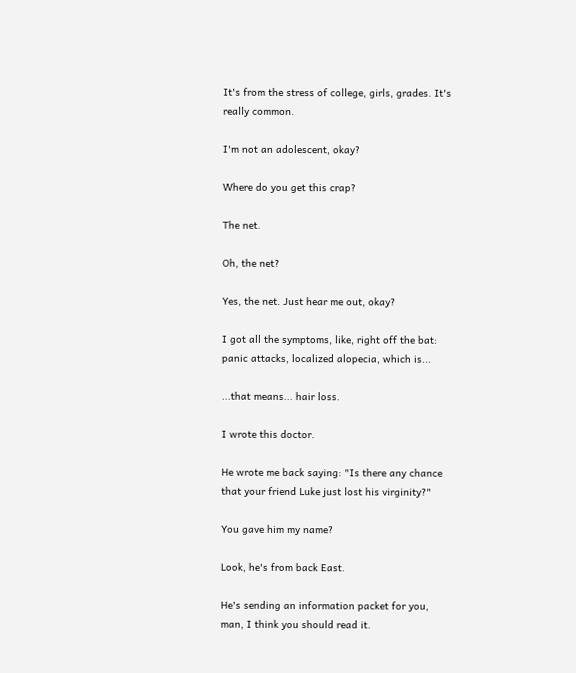It's from the stress of college, girls, grades. It's really common.

I'm not an adolescent, okay?

Where do you get this crap?

The net.

Oh, the net?

Yes, the net. Just hear me out, okay?

I got all the symptoms, like, right off the bat: panic attacks, localized alopecia, which is...

...that means... hair loss.

I wrote this doctor.

He wrote me back saying: "Is there any chance that your friend Luke just lost his virginity?"

You gave him my name?

Look, he's from back East.

He's sending an information packet for you, man, I think you should read it.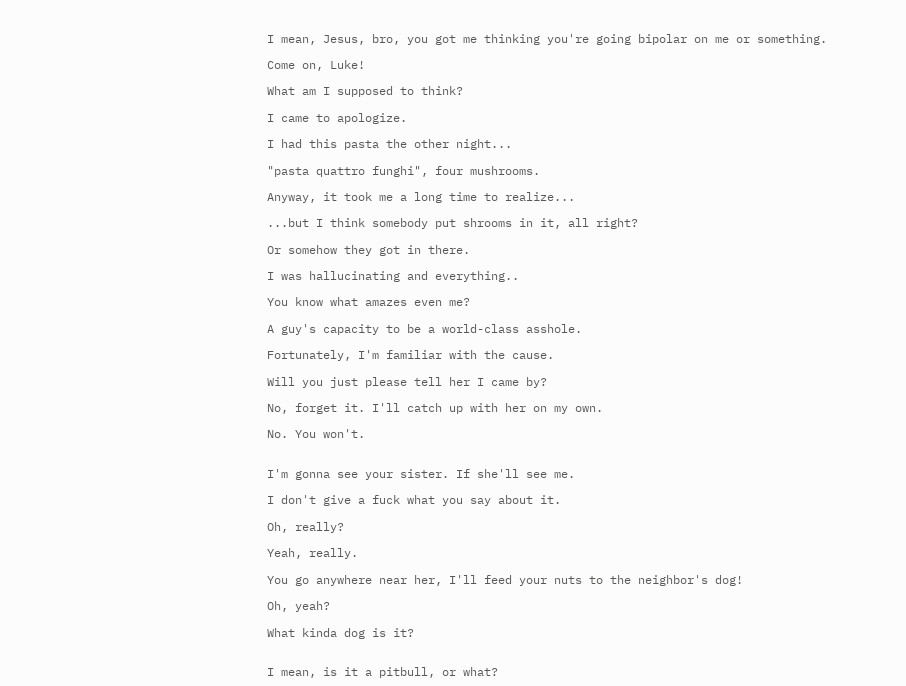I mean, Jesus, bro, you got me thinking you're going bipolar on me or something.

Come on, Luke!

What am I supposed to think?

I came to apologize.

I had this pasta the other night...

"pasta quattro funghi", four mushrooms.

Anyway, it took me a long time to realize...

...but I think somebody put shrooms in it, all right?

Or somehow they got in there.

I was hallucinating and everything..

You know what amazes even me?

A guy's capacity to be a world-class asshole.

Fortunately, I'm familiar with the cause.

Will you just please tell her I came by?

No, forget it. I'll catch up with her on my own.

No. You won't.


I'm gonna see your sister. If she'll see me.

I don't give a fuck what you say about it.

Oh, really?

Yeah, really.

You go anywhere near her, I'll feed your nuts to the neighbor's dog!

Oh, yeah?

What kinda dog is it?


I mean, is it a pitbull, or what?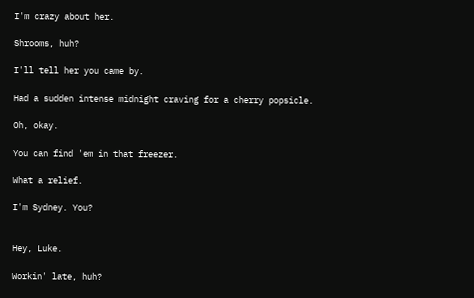I'm crazy about her.

Shrooms, huh?

I'll tell her you came by.

Had a sudden intense midnight craving for a cherry popsicle.

Oh, okay.

You can find 'em in that freezer.

What a relief.

I'm Sydney. You?


Hey, Luke.

Workin' late, huh?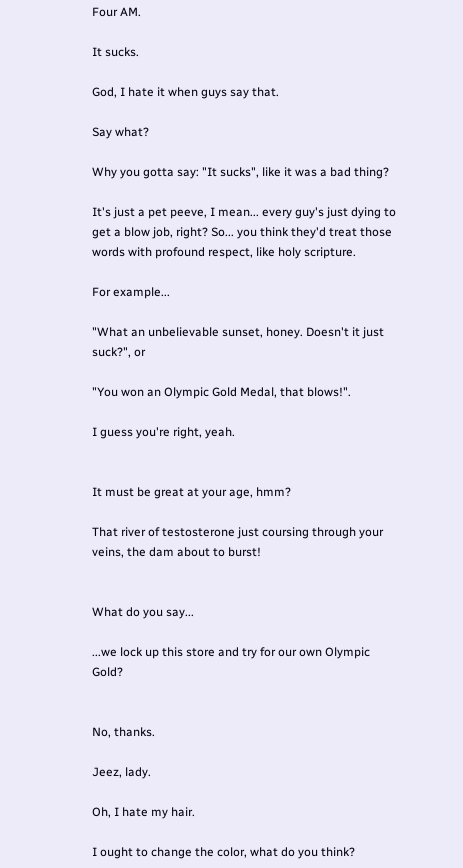Four AM.

It sucks.

God, I hate it when guys say that.

Say what?

Why you gotta say: "It sucks", like it was a bad thing?

It's just a pet peeve, I mean... every guy's just dying to get a blow job, right? So... you think they'd treat those words with profound respect, like holy scripture.

For example...

"What an unbelievable sunset, honey. Doesn't it just suck?", or

"You won an Olympic Gold Medal, that blows!".

I guess you're right, yeah.


It must be great at your age, hmm?

That river of testosterone just coursing through your veins, the dam about to burst!


What do you say...

...we lock up this store and try for our own Olympic Gold?


No, thanks.

Jeez, lady.

Oh, I hate my hair.

I ought to change the color, what do you think?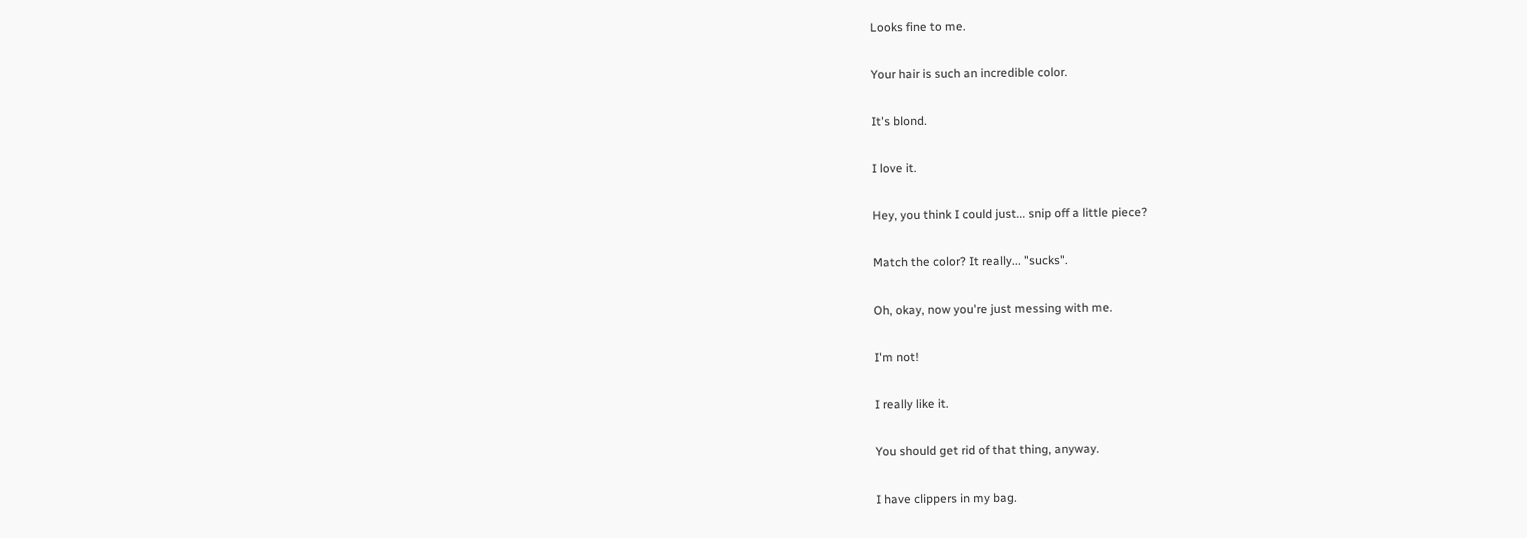Looks fine to me.

Your hair is such an incredible color.

It's blond.

I love it.

Hey, you think I could just... snip off a little piece?

Match the color? It really... "sucks".

Oh, okay, now you're just messing with me.

I'm not!

I really like it.

You should get rid of that thing, anyway.

I have clippers in my bag.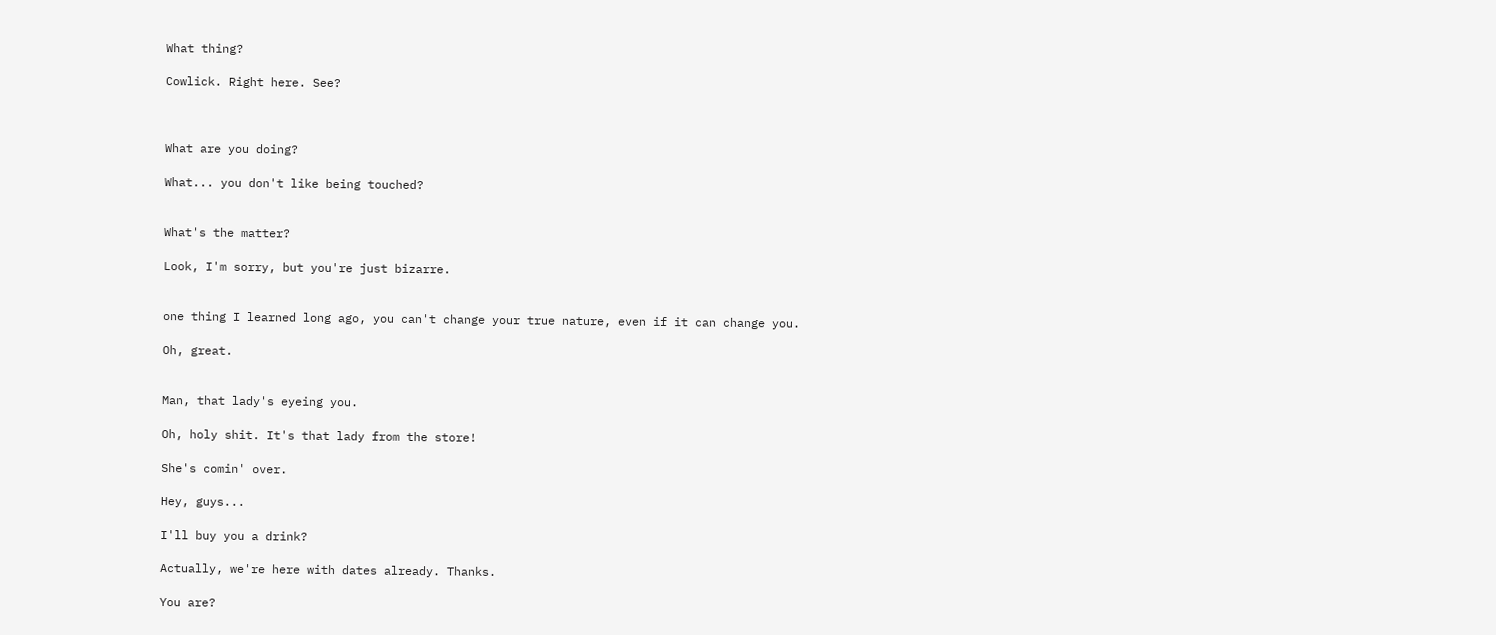What thing?

Cowlick. Right here. See?



What are you doing?

What... you don't like being touched?


What's the matter?

Look, I'm sorry, but you're just bizarre.


one thing I learned long ago, you can't change your true nature, even if it can change you.

Oh, great.


Man, that lady's eyeing you.

Oh, holy shit. It's that lady from the store!

She's comin' over.

Hey, guys...

I'll buy you a drink?

Actually, we're here with dates already. Thanks.

You are?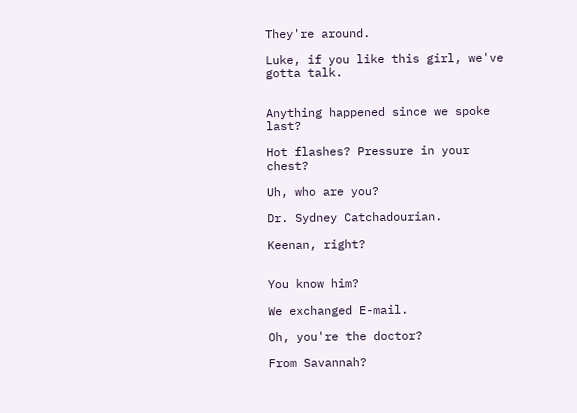They're around.

Luke, if you like this girl, we've gotta talk.


Anything happened since we spoke last?

Hot flashes? Pressure in your chest?

Uh, who are you?

Dr. Sydney Catchadourian.

Keenan, right?


You know him?

We exchanged E-mail.

Oh, you're the doctor?

From Savannah?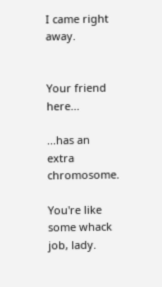I came right away.


Your friend here...

...has an extra chromosome.

You're like some whack job, lady.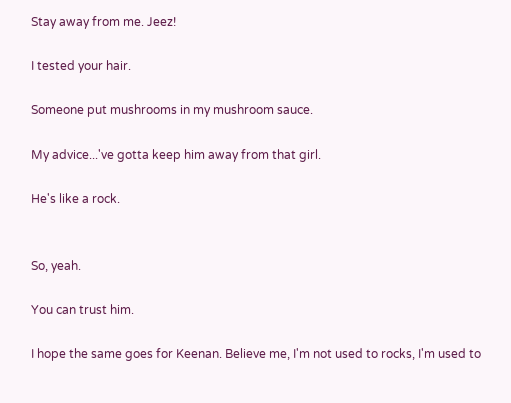Stay away from me. Jeez!

I tested your hair.

Someone put mushrooms in my mushroom sauce.

My advice...'ve gotta keep him away from that girl.

He's like a rock.


So, yeah.

You can trust him.

I hope the same goes for Keenan. Believe me, I'm not used to rocks, I'm used to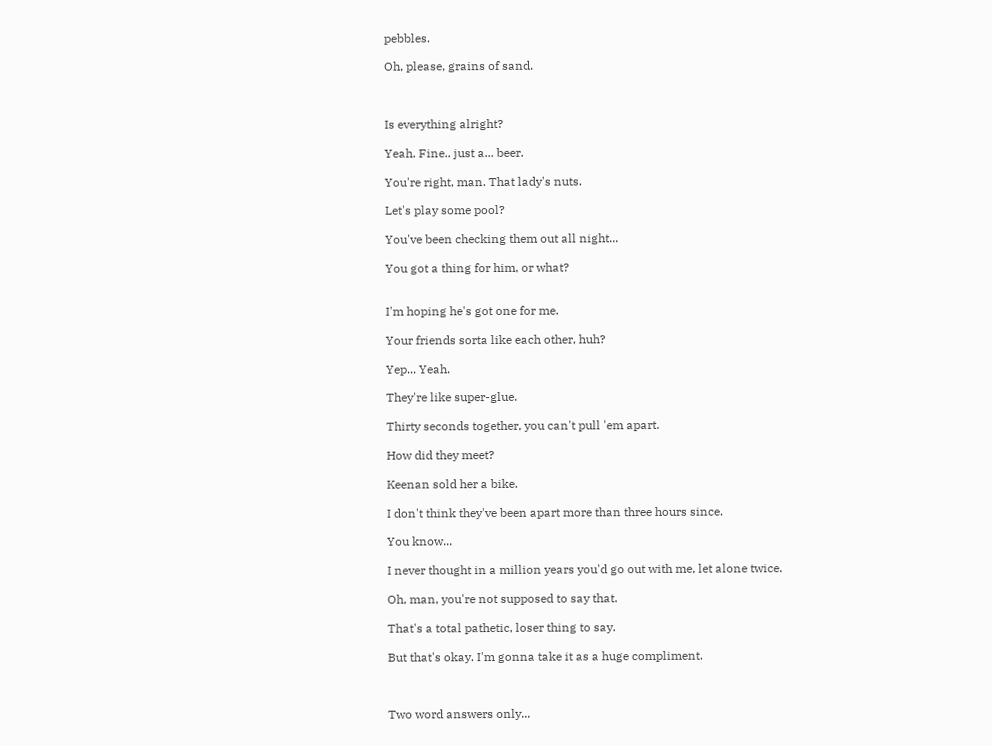pebbles.

Oh, please, grains of sand.



Is everything alright?

Yeah. Fine.. just a... beer.

You're right, man. That lady's nuts.

Let's play some pool?

You've been checking them out all night...

You got a thing for him, or what?


I'm hoping he's got one for me.

Your friends sorta like each other, huh?

Yep... Yeah.

They're like super-glue.

Thirty seconds together, you can't pull 'em apart.

How did they meet?

Keenan sold her a bike.

I don't think they've been apart more than three hours since.

You know...

I never thought in a million years you'd go out with me, let alone twice.

Oh, man, you're not supposed to say that.

That's a total pathetic, loser thing to say.

But that's okay. I'm gonna take it as a huge compliment.



Two word answers only...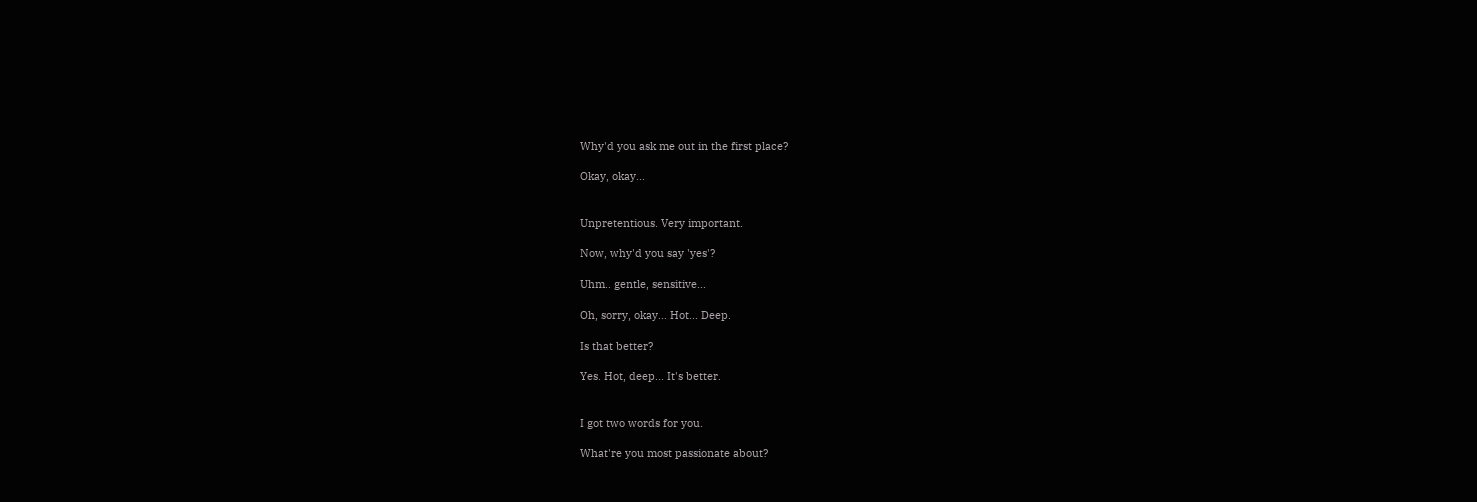Why'd you ask me out in the first place?

Okay, okay...


Unpretentious. Very important.

Now, why'd you say 'yes'?

Uhm.. gentle, sensitive...

Oh, sorry, okay... Hot... Deep.

Is that better?

Yes. Hot, deep... It's better.


I got two words for you.

What're you most passionate about?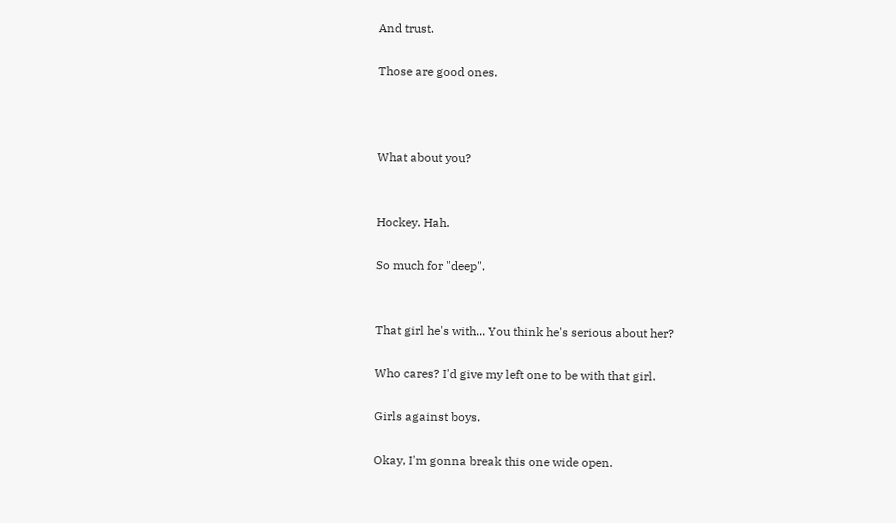And trust.

Those are good ones.



What about you?


Hockey. Hah.

So much for "deep".


That girl he's with... You think he's serious about her?

Who cares? I'd give my left one to be with that girl.

Girls against boys.

Okay, I'm gonna break this one wide open.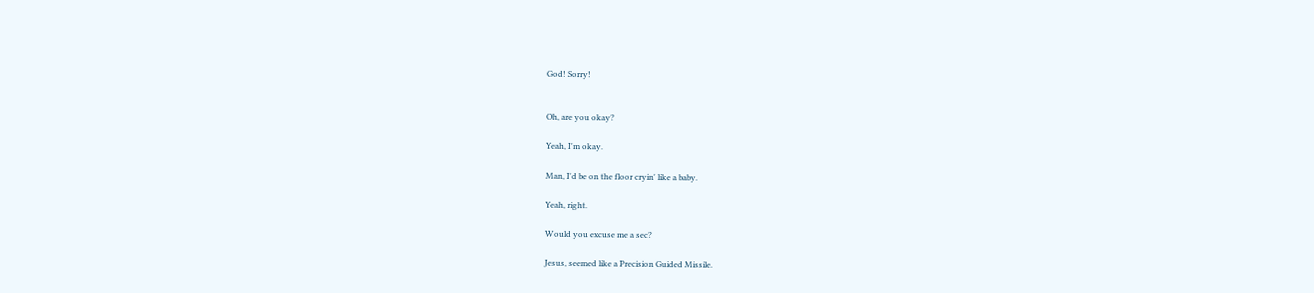God! Sorry!


Oh, are you okay?

Yeah, I'm okay.

Man, I'd be on the floor cryin' like a baby.

Yeah, right.

Would you excuse me a sec?

Jesus, seemed like a Precision Guided Missile.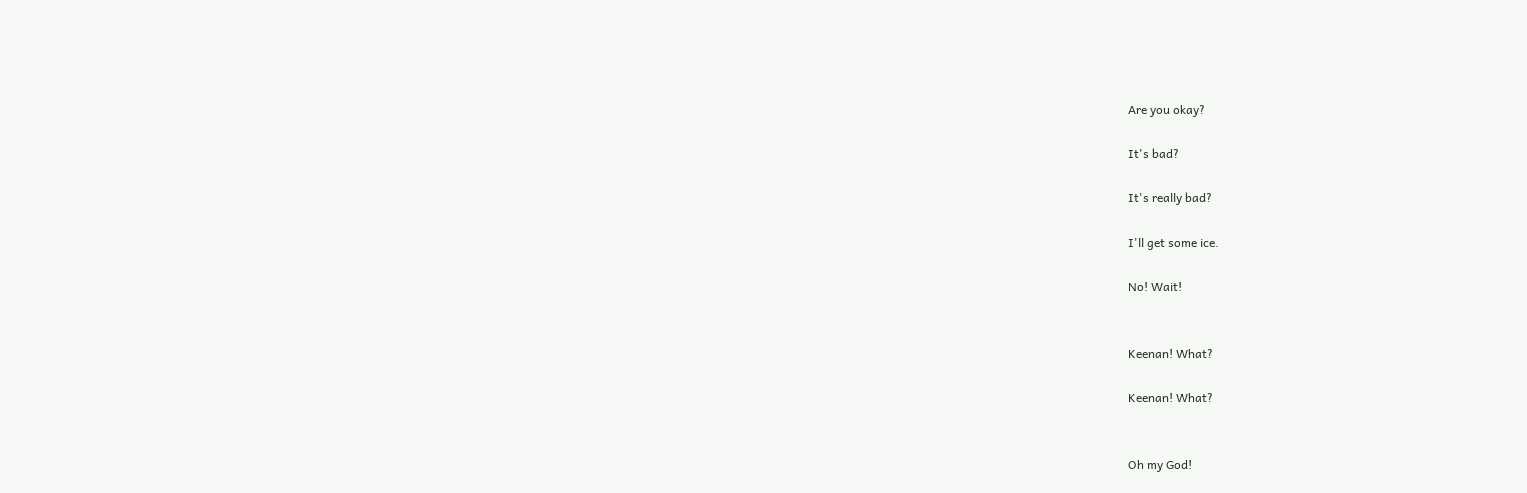Are you okay?

It's bad?

It's really bad?

I'll get some ice.

No! Wait!


Keenan! What?

Keenan! What?


Oh my God!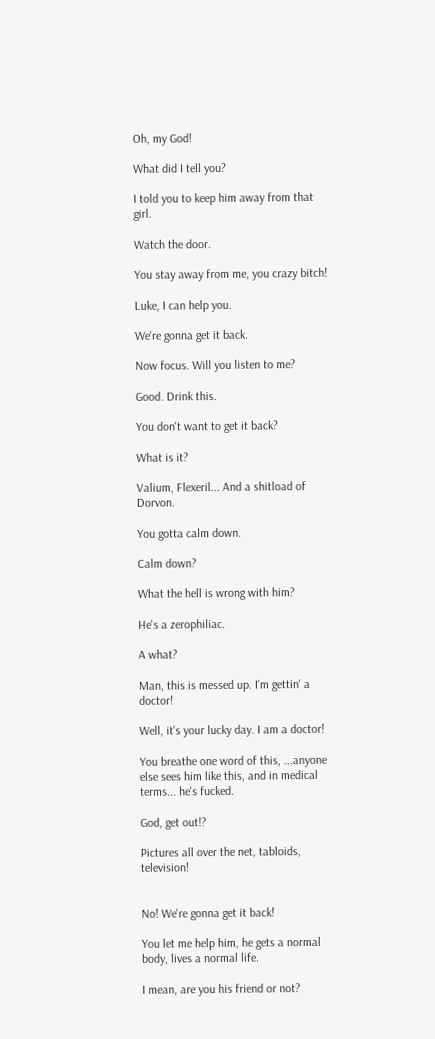Oh, my God!

What did I tell you?

I told you to keep him away from that girl.

Watch the door.

You stay away from me, you crazy bitch!

Luke, I can help you.

We're gonna get it back.

Now focus. Will you listen to me?

Good. Drink this.

You don't want to get it back?

What is it?

Valium, Flexeril... And a shitload of Dorvon.

You gotta calm down.

Calm down?

What the hell is wrong with him?

He's a zerophiliac.

A what?

Man, this is messed up. I'm gettin' a doctor!

Well, it's your lucky day. I am a doctor!

You breathe one word of this, ...anyone else sees him like this, and in medical terms... he's fucked.

God, get out!?

Pictures all over the net, tabloids, television!


No! We're gonna get it back!

You let me help him, he gets a normal body, lives a normal life.

I mean, are you his friend or not?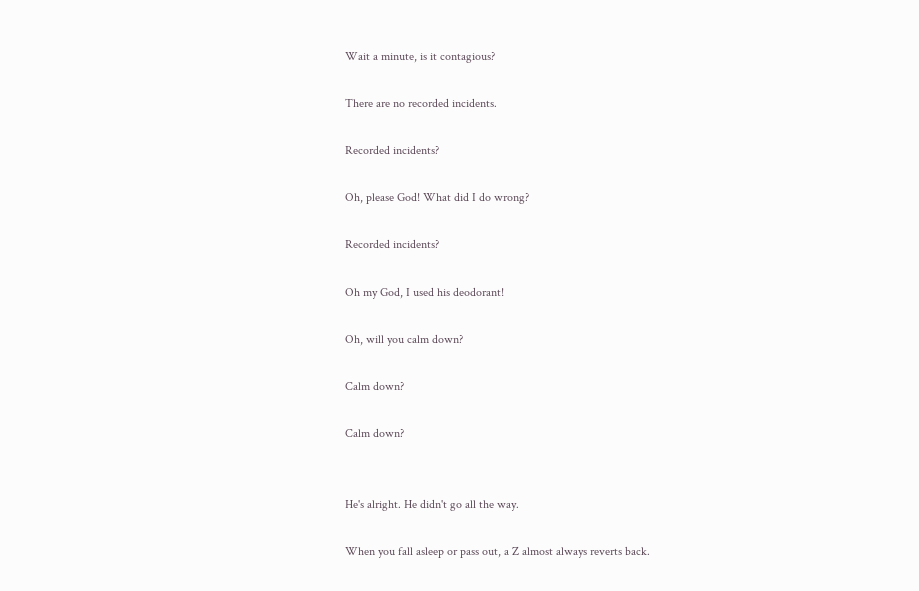Wait a minute, is it contagious?

There are no recorded incidents.

Recorded incidents?

Oh, please God! What did I do wrong?

Recorded incidents?

Oh my God, I used his deodorant!

Oh, will you calm down?

Calm down?

Calm down?


He's alright. He didn't go all the way.

When you fall asleep or pass out, a Z almost always reverts back.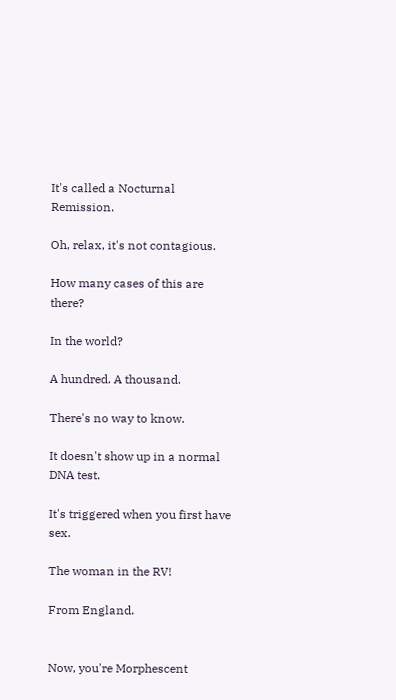It's called a Nocturnal Remission.

Oh, relax, it's not contagious.

How many cases of this are there?

In the world?

A hundred. A thousand.

There's no way to know.

It doesn't show up in a normal DNA test.

It's triggered when you first have sex.

The woman in the RV!

From England.


Now, you're Morphescent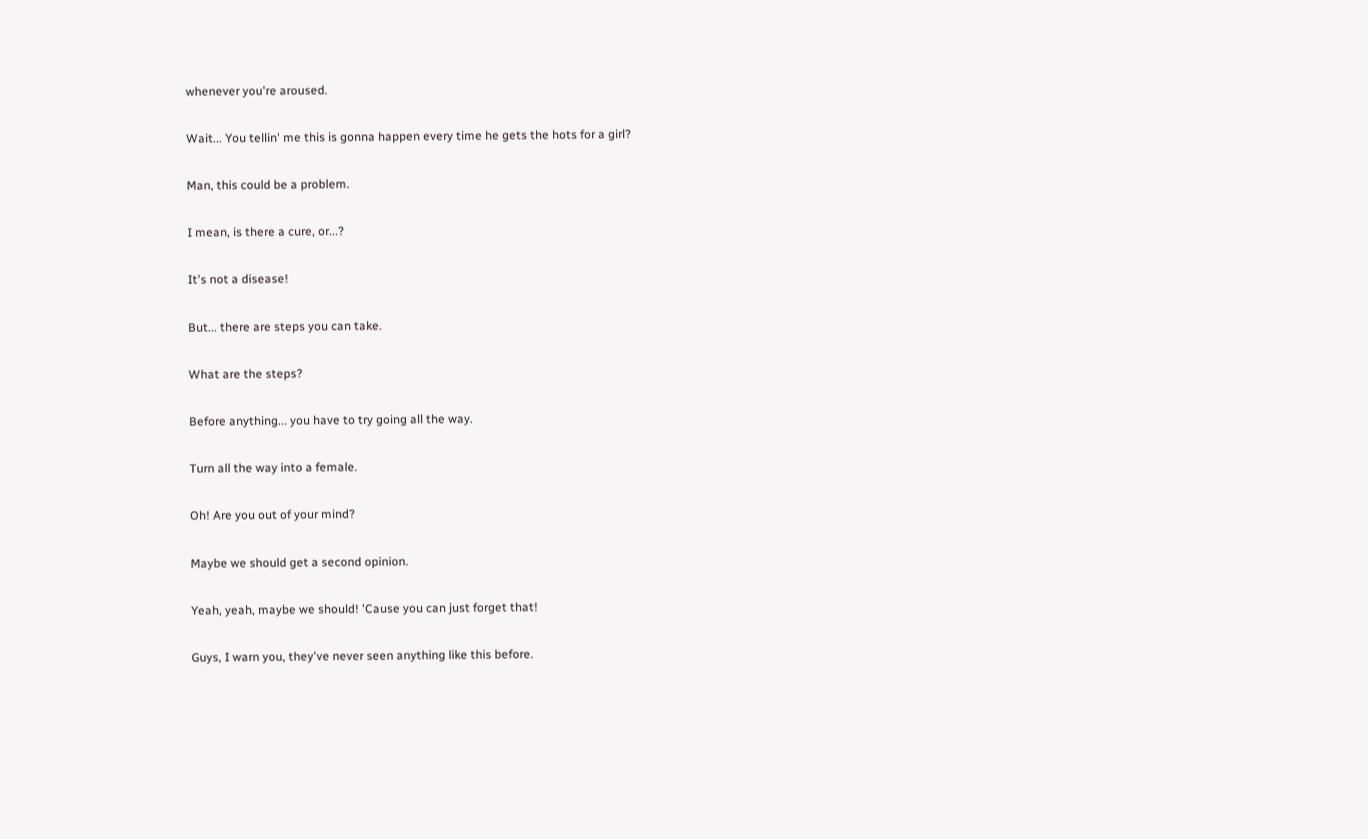whenever you're aroused.

Wait... You tellin' me this is gonna happen every time he gets the hots for a girl?

Man, this could be a problem.

I mean, is there a cure, or...?

It's not a disease!

But... there are steps you can take.

What are the steps?

Before anything... you have to try going all the way.

Turn all the way into a female.

Oh! Are you out of your mind?

Maybe we should get a second opinion.

Yeah, yeah, maybe we should! 'Cause you can just forget that!

Guys, I warn you, they've never seen anything like this before.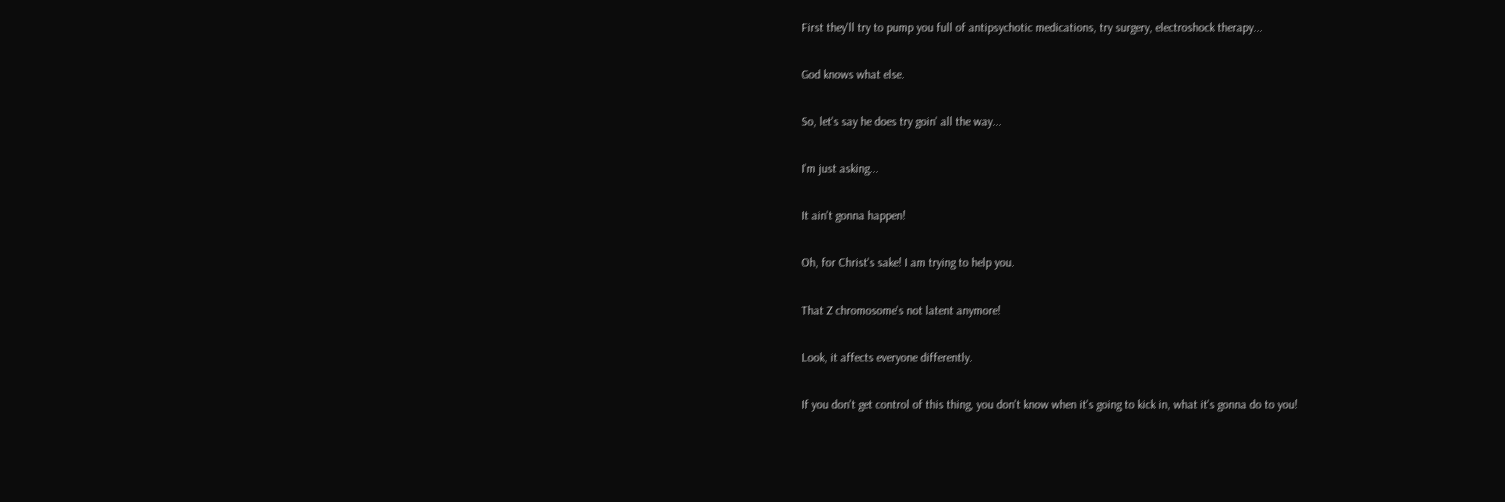First they'll try to pump you full of antipsychotic medications, try surgery, electroshock therapy...

God knows what else.

So, let's say he does try goin' all the way...

I'm just asking...

It ain't gonna happen!

Oh, for Christ's sake! I am trying to help you.

That Z chromosome's not latent anymore!

Look, it affects everyone differently.

If you don't get control of this thing, you don't know when it's going to kick in, what it's gonna do to you!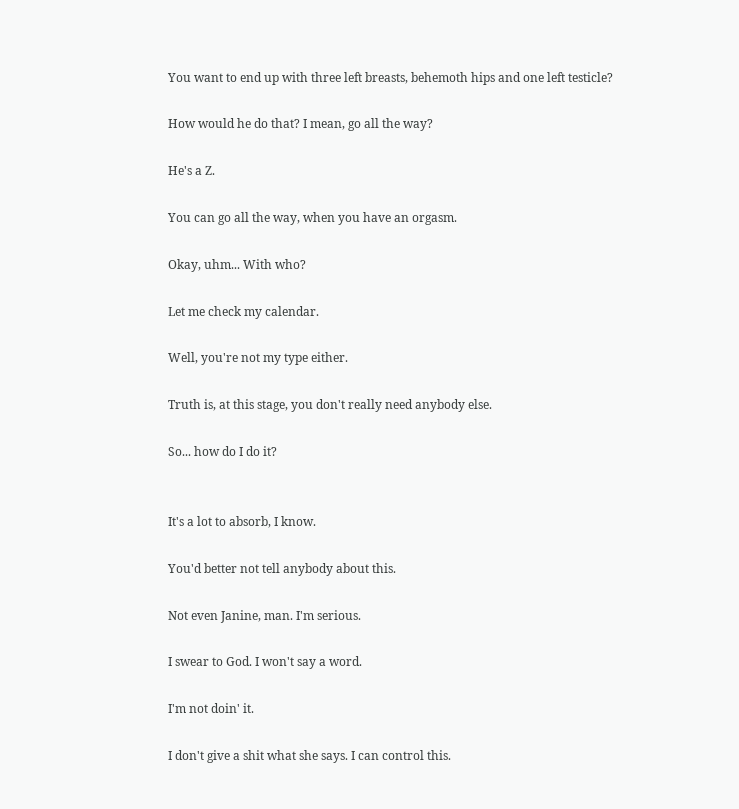You want to end up with three left breasts, behemoth hips and one left testicle?

How would he do that? I mean, go all the way?

He's a Z.

You can go all the way, when you have an orgasm.

Okay, uhm... With who?

Let me check my calendar.

Well, you're not my type either.

Truth is, at this stage, you don't really need anybody else.

So... how do I do it?


It's a lot to absorb, I know.

You'd better not tell anybody about this.

Not even Janine, man. I'm serious.

I swear to God. I won't say a word.

I'm not doin' it.

I don't give a shit what she says. I can control this.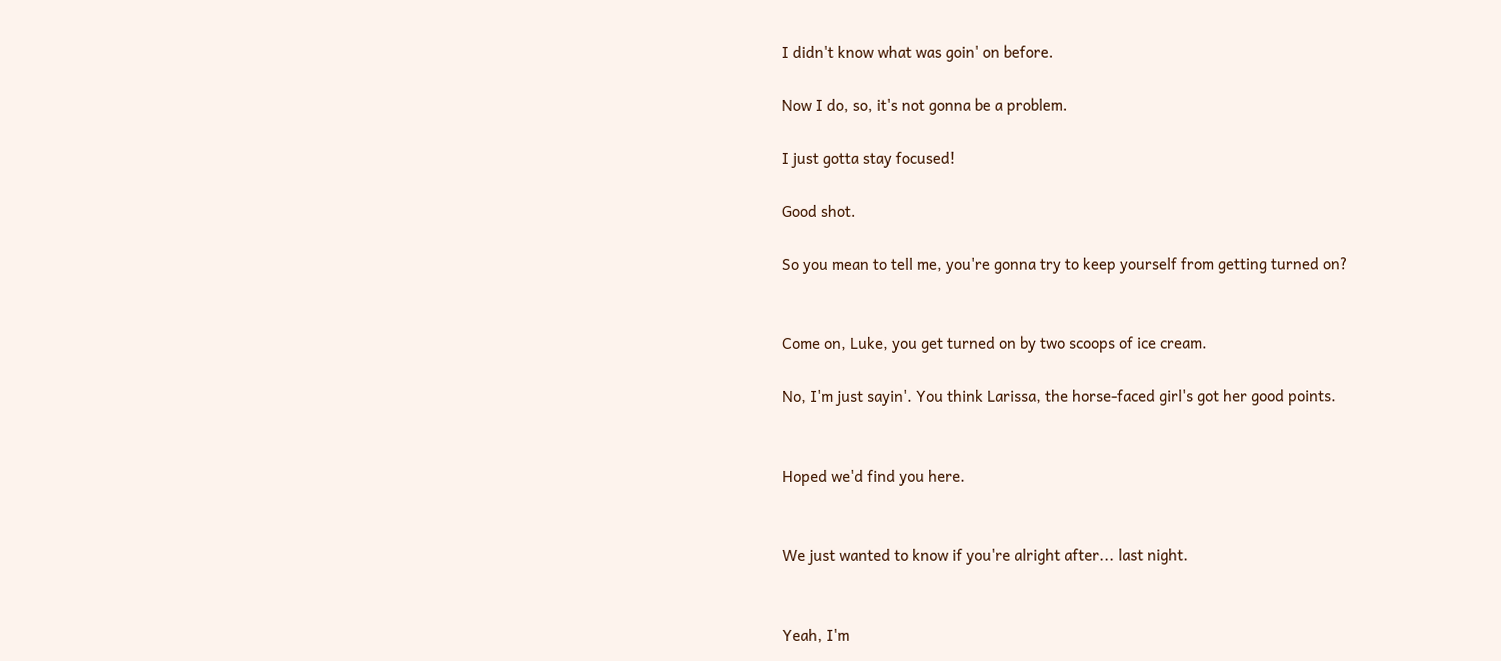I didn't know what was goin' on before.

Now I do, so, it's not gonna be a problem.

I just gotta stay focused!

Good shot.

So you mean to tell me, you're gonna try to keep yourself from getting turned on?


Come on, Luke, you get turned on by two scoops of ice cream.

No, I'm just sayin'. You think Larissa, the horse-faced girl's got her good points.


Hoped we'd find you here.


We just wanted to know if you're alright after... last night.


Yeah, I'm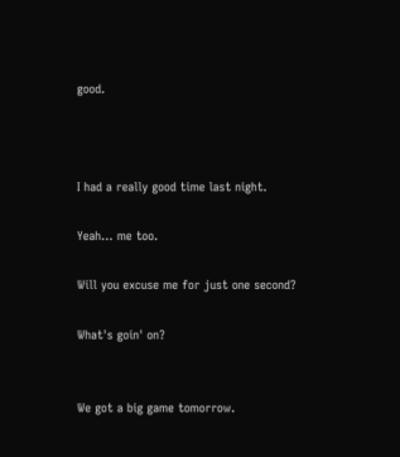good.



I had a really good time last night.

Yeah... me too.

Will you excuse me for just one second?

What's goin' on?


We got a big game tomorrow.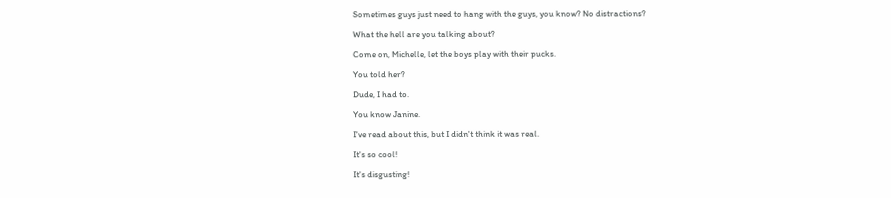Sometimes guys just need to hang with the guys, you know? No distractions?

What the hell are you talking about?

Come on, Michelle, let the boys play with their pucks.

You told her?

Dude, I had to.

You know Janine.

I've read about this, but I didn't think it was real.

It's so cool!

It's disgusting!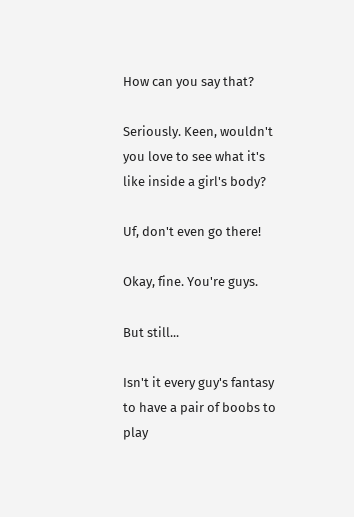How can you say that?

Seriously. Keen, wouldn't you love to see what it's like inside a girl's body?

Uf, don't even go there!

Okay, fine. You're guys.

But still...

Isn't it every guy's fantasy to have a pair of boobs to play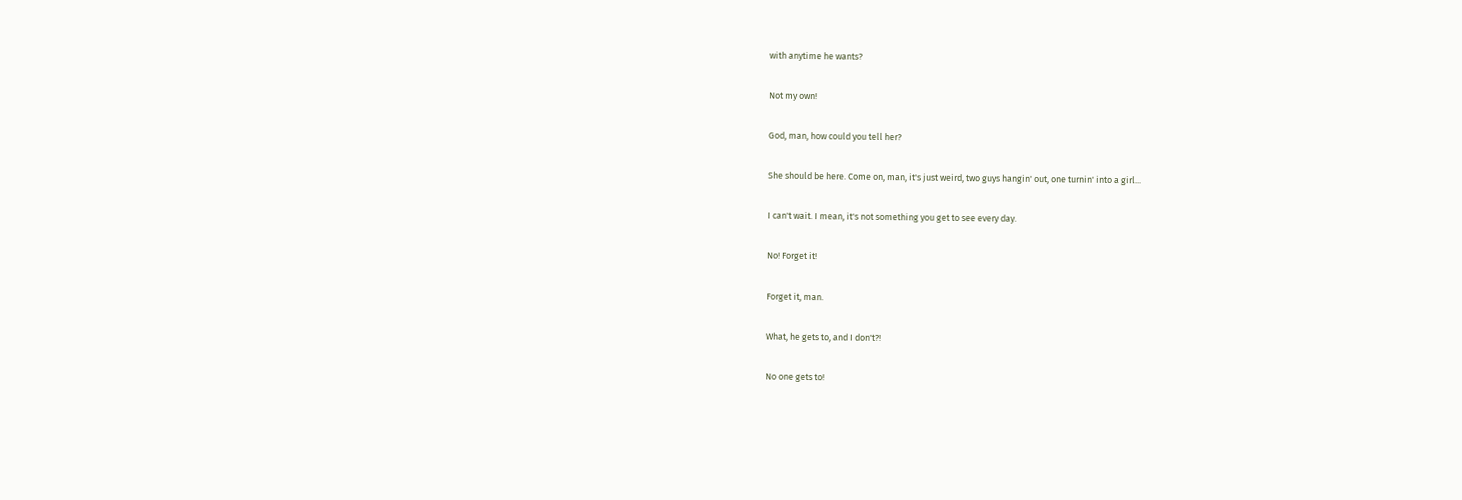with anytime he wants?

Not my own!

God, man, how could you tell her?

She should be here. Come on, man, it's just weird, two guys hangin' out, one turnin' into a girl...

I can't wait. I mean, it's not something you get to see every day.

No! Forget it!

Forget it, man.

What, he gets to, and I don't?!

No one gets to!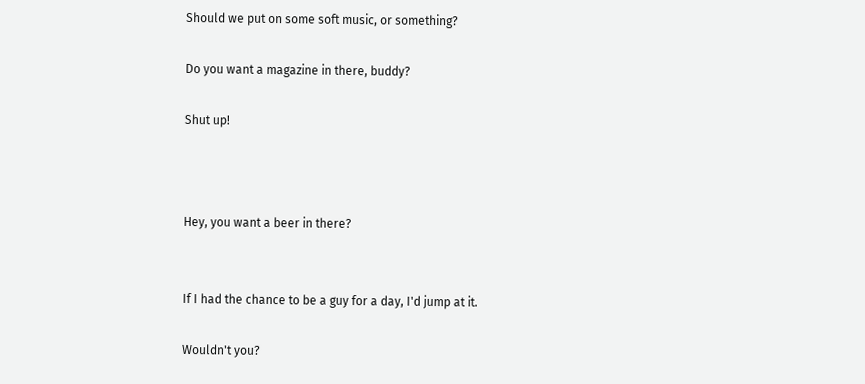Should we put on some soft music, or something?

Do you want a magazine in there, buddy?

Shut up!



Hey, you want a beer in there?


If I had the chance to be a guy for a day, I'd jump at it.

Wouldn't you?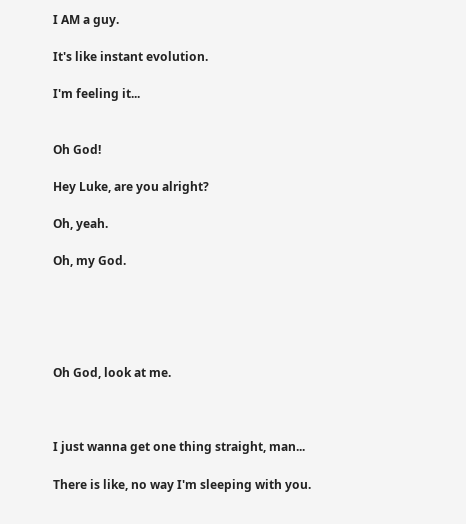I AM a guy.

It's like instant evolution.

I'm feeling it...


Oh God!

Hey Luke, are you alright?

Oh, yeah.

Oh, my God.





Oh God, look at me.



I just wanna get one thing straight, man...

There is like, no way I'm sleeping with you.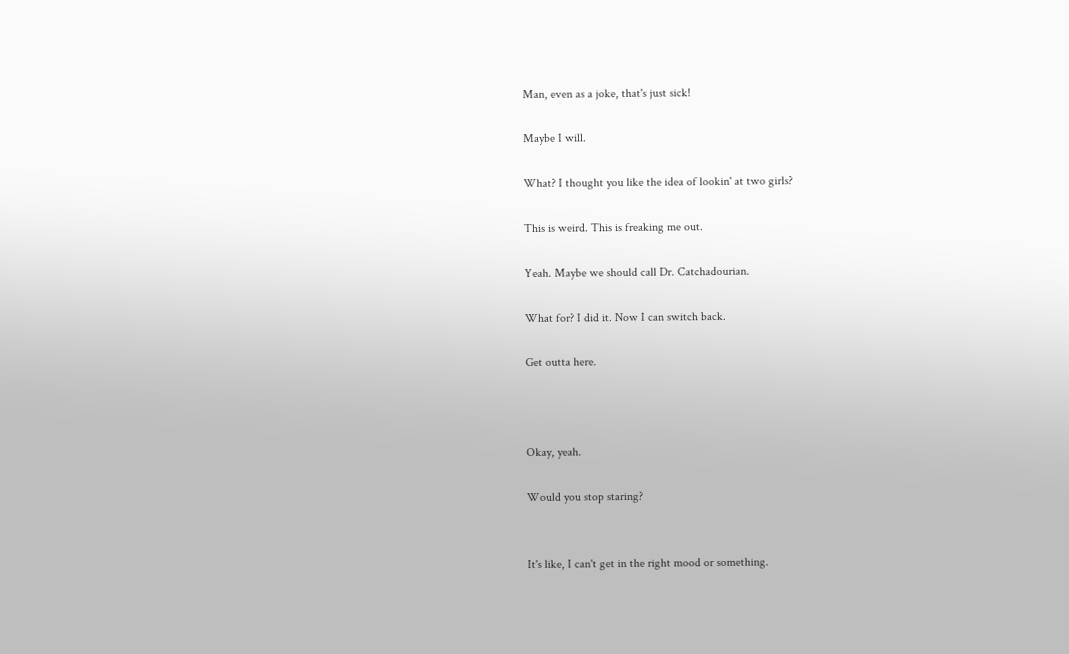Man, even as a joke, that's just sick!

Maybe I will.

What? I thought you like the idea of lookin' at two girls?

This is weird. This is freaking me out.

Yeah. Maybe we should call Dr. Catchadourian.

What for? I did it. Now I can switch back.

Get outta here.



Okay, yeah.

Would you stop staring?


It's like, I can't get in the right mood or something.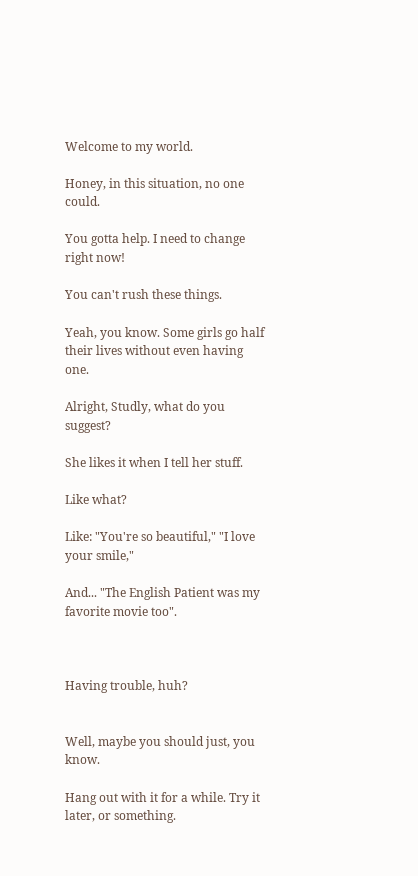Welcome to my world.

Honey, in this situation, no one could.

You gotta help. I need to change right now!

You can't rush these things.

Yeah, you know. Some girls go half their lives without even having one.

Alright, Studly, what do you suggest?

She likes it when I tell her stuff.

Like what?

Like: "You're so beautiful," "I love your smile,"

And... "The English Patient was my favorite movie too".



Having trouble, huh?


Well, maybe you should just, you know.

Hang out with it for a while. Try it later, or something.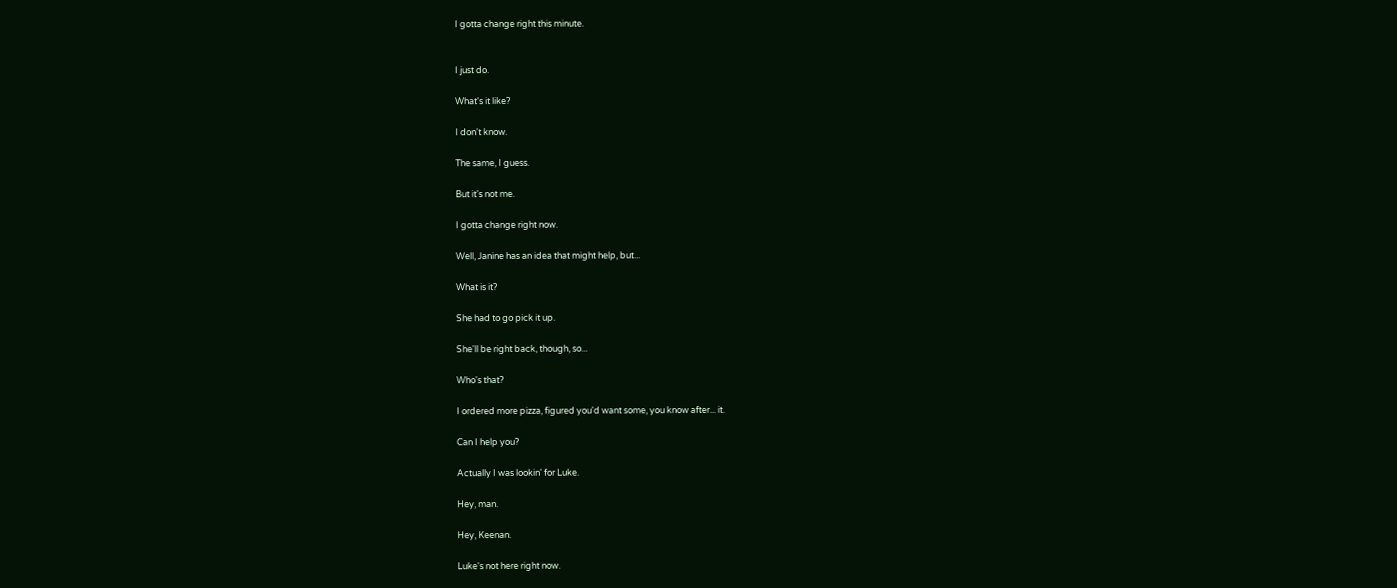I gotta change right this minute.


I just do.

What's it like?

I don't know.

The same, I guess.

But it's not me.

I gotta change right now.

Well, Janine has an idea that might help, but...

What is it?

She had to go pick it up.

She'll be right back, though, so...

Who's that?

I ordered more pizza, figured you'd want some, you know after... it.

Can I help you?

Actually I was lookin' for Luke.

Hey, man.

Hey, Keenan.

Luke's not here right now.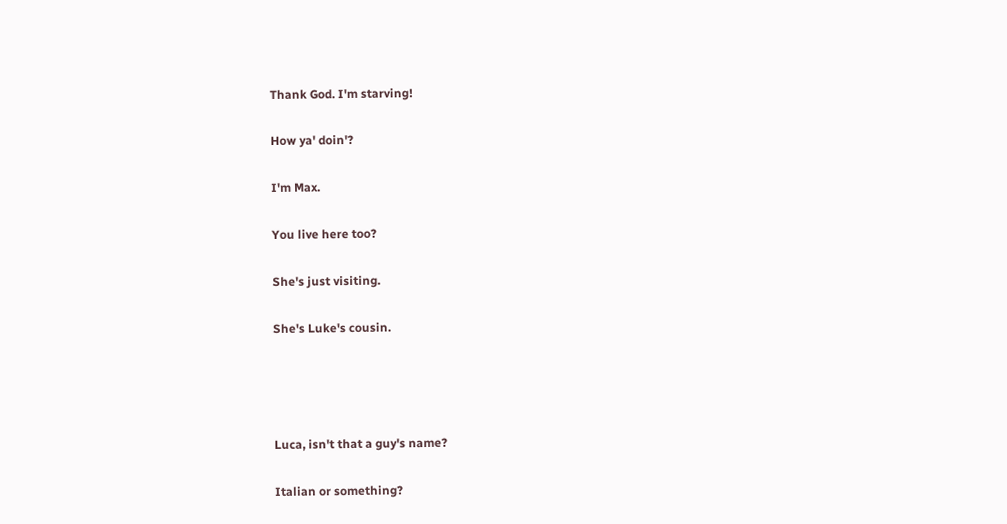Thank God. I'm starving!

How ya' doin'?

I'm Max.

You live here too?

She's just visiting.

She's Luke's cousin.




Luca, isn't that a guy's name?

Italian or something?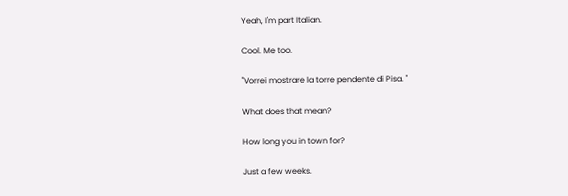Yeah, I'm part Italian.

Cool. Me too.

"Vorrei mostrare la torre pendente di Pisa. "

What does that mean?

How long you in town for?

Just a few weeks.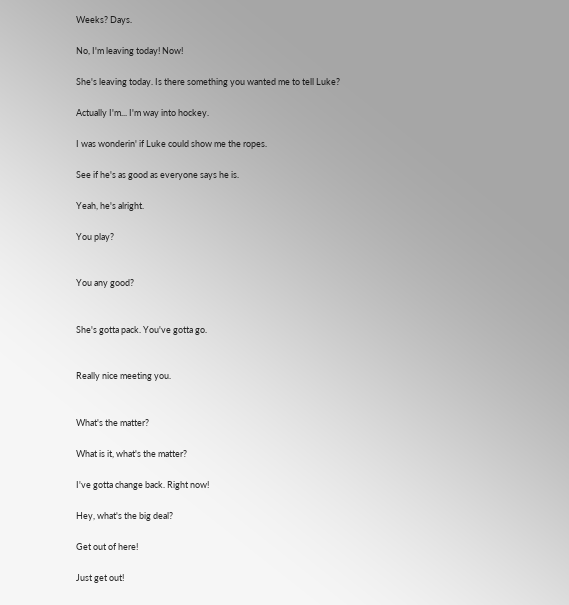Weeks? Days.

No, I'm leaving today! Now!

She's leaving today. Is there something you wanted me to tell Luke?

Actually I'm... I'm way into hockey.

I was wonderin' if Luke could show me the ropes.

See if he's as good as everyone says he is.

Yeah, he's alright.

You play?


You any good?


She's gotta pack. You've gotta go.


Really nice meeting you.


What's the matter?

What is it, what's the matter?

I've gotta change back. Right now!

Hey, what's the big deal?

Get out of here!

Just get out!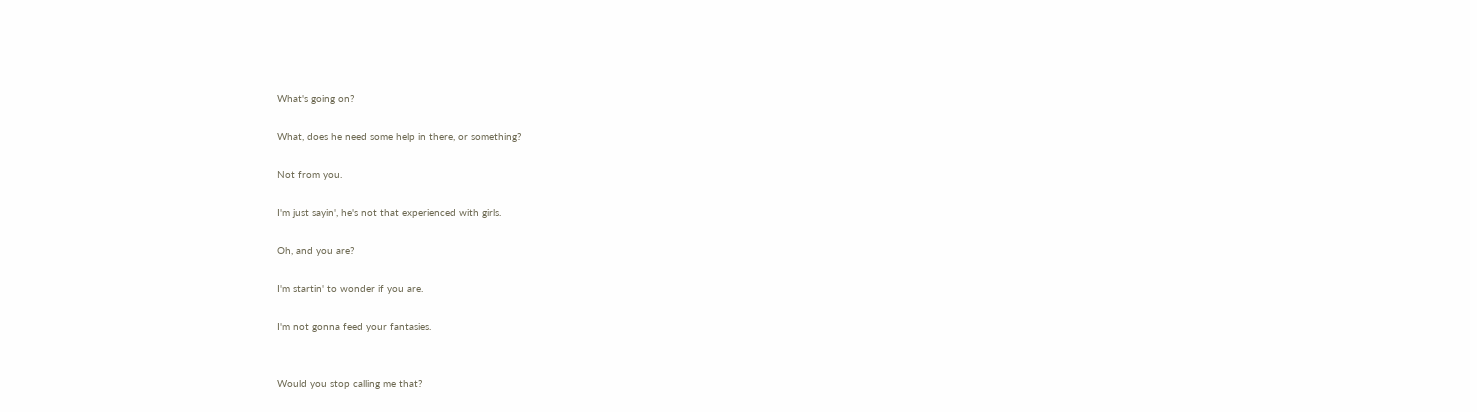What's going on?

What, does he need some help in there, or something?

Not from you.

I'm just sayin', he's not that experienced with girls.

Oh, and you are?

I'm startin' to wonder if you are.

I'm not gonna feed your fantasies.


Would you stop calling me that?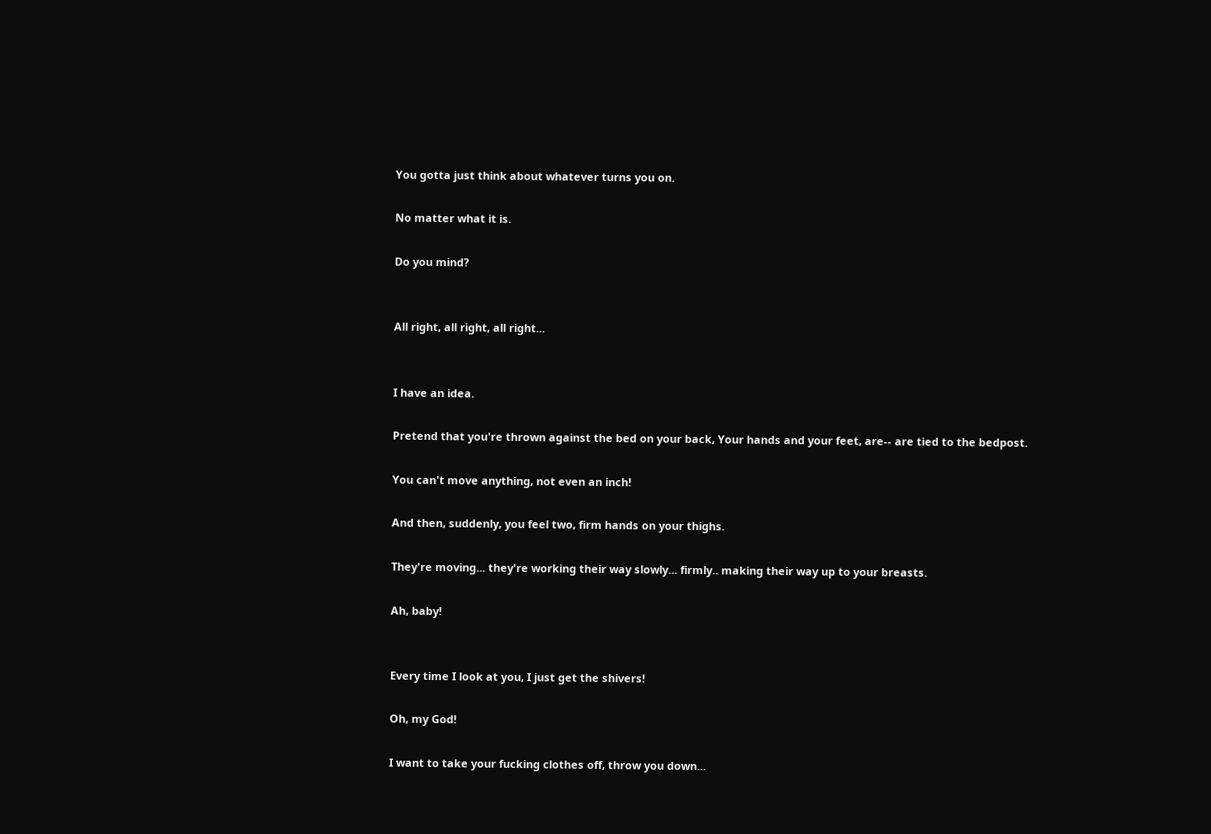You gotta just think about whatever turns you on.

No matter what it is.

Do you mind?


All right, all right, all right...


I have an idea.

Pretend that you're thrown against the bed on your back, Your hands and your feet, are-- are tied to the bedpost.

You can't move anything, not even an inch!

And then, suddenly, you feel two, firm hands on your thighs.

They're moving... they're working their way slowly... firmly.. making their way up to your breasts.

Ah, baby!


Every time I look at you, I just get the shivers!

Oh, my God!

I want to take your fucking clothes off, throw you down...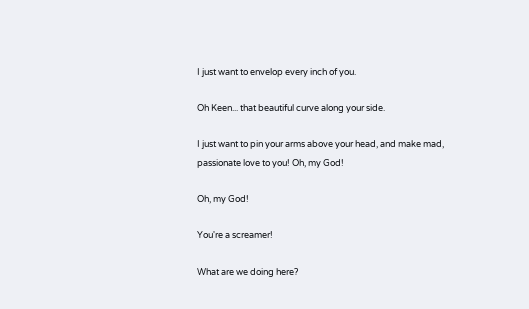I just want to envelop every inch of you.

Oh Keen... that beautiful curve along your side.

I just want to pin your arms above your head, and make mad, passionate love to you! Oh, my God!

Oh, my God!

You're a screamer!

What are we doing here?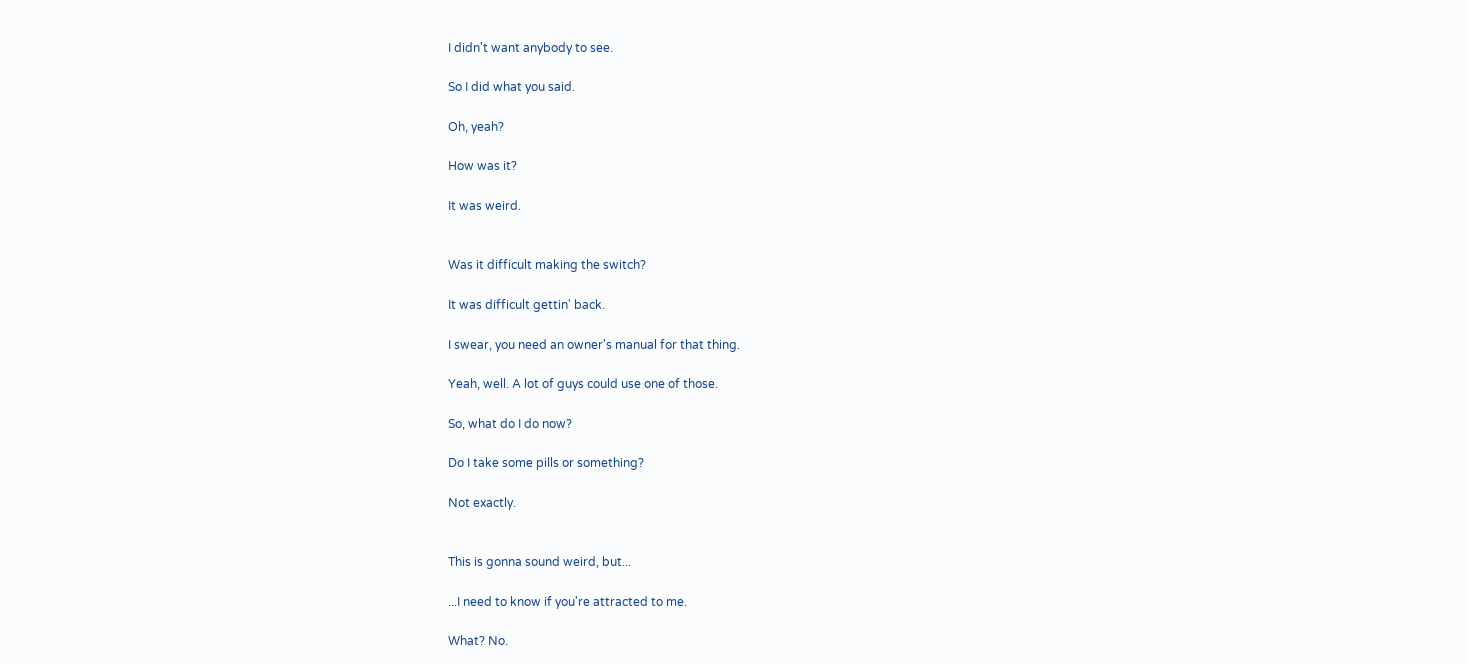I didn't want anybody to see.

So I did what you said.

Oh, yeah?

How was it?

It was weird.


Was it difficult making the switch?

It was difficult gettin' back.

I swear, you need an owner's manual for that thing.

Yeah, well. A lot of guys could use one of those.

So, what do I do now?

Do I take some pills or something?

Not exactly.


This is gonna sound weird, but...

...I need to know if you're attracted to me.

What? No.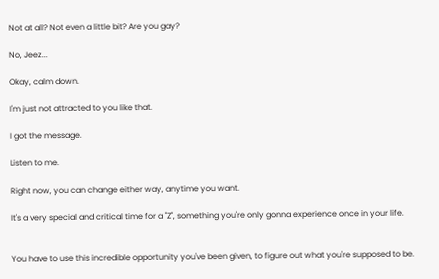Not at all? Not even a little bit? Are you gay?

No, Jeez...

Okay, calm down.

I'm just not attracted to you like that.

I got the message.

Listen to me.

Right now, you can change either way, anytime you want.

It's a very special and critical time for a "Z", something you're only gonna experience once in your life.


You have to use this incredible opportunity you've been given, to figure out what you're supposed to be.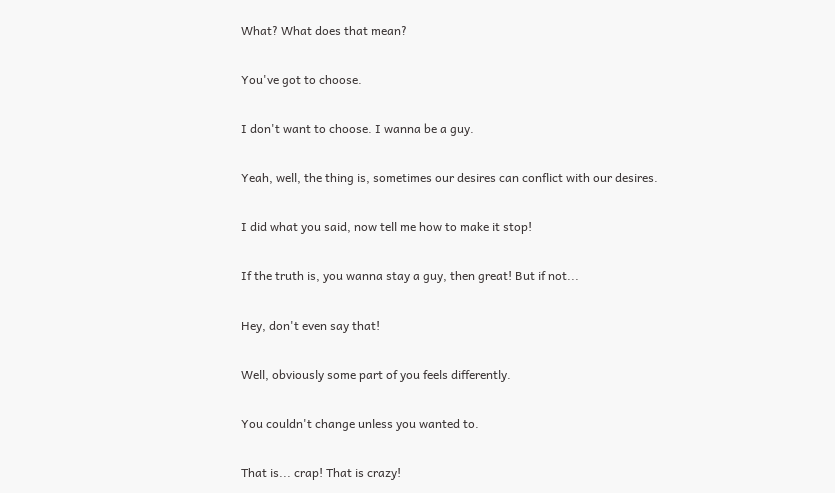What? What does that mean?

You've got to choose.

I don't want to choose. I wanna be a guy.

Yeah, well, the thing is, sometimes our desires can conflict with our desires.

I did what you said, now tell me how to make it stop!

If the truth is, you wanna stay a guy, then great! But if not...

Hey, don't even say that!

Well, obviously some part of you feels differently.

You couldn't change unless you wanted to.

That is... crap! That is crazy!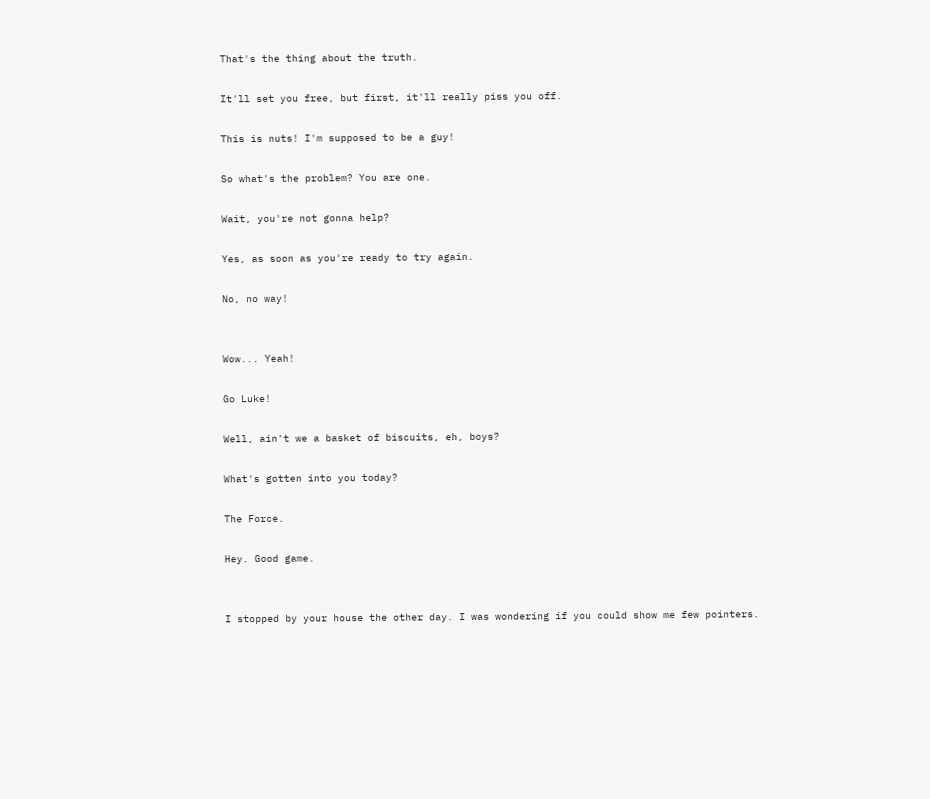That's the thing about the truth.

It'll set you free, but first, it'll really piss you off.

This is nuts! I'm supposed to be a guy!

So what's the problem? You are one.

Wait, you're not gonna help?

Yes, as soon as you're ready to try again.

No, no way!


Wow... Yeah!

Go Luke!

Well, ain't we a basket of biscuits, eh, boys?

What's gotten into you today?

The Force.

Hey. Good game.


I stopped by your house the other day. I was wondering if you could show me few pointers.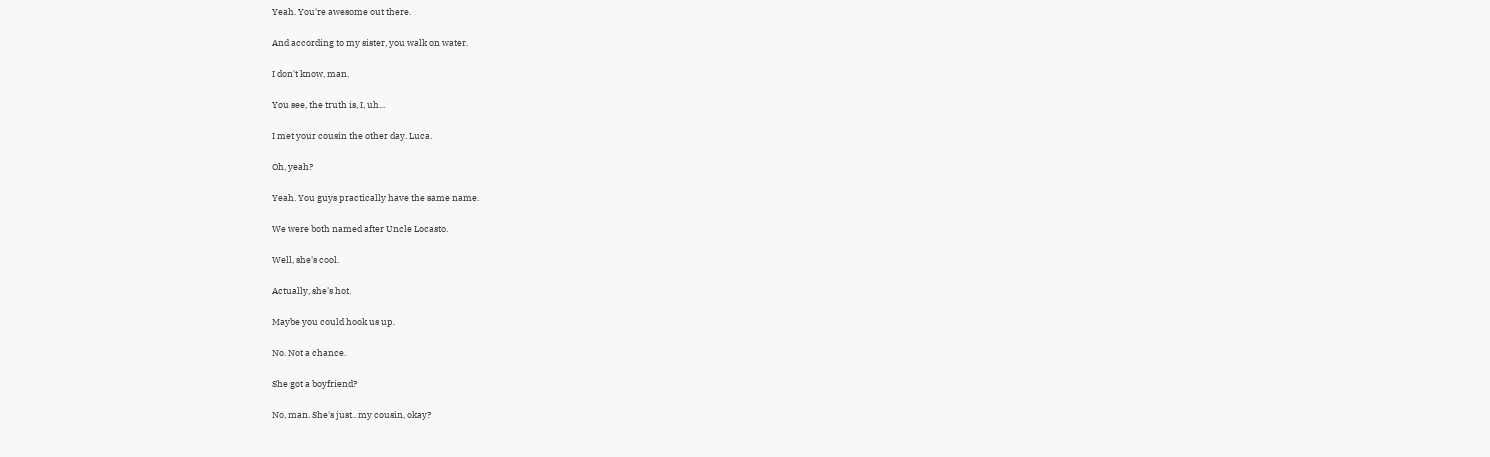Yeah. You're awesome out there.

And according to my sister, you walk on water.

I don't know, man.

You see, the truth is, I, uh...

I met your cousin the other day. Luca.

Oh, yeah?

Yeah. You guys practically have the same name.

We were both named after Uncle Locasto.

Well, she's cool.

Actually, she's hot.

Maybe you could hook us up.

No. Not a chance.

She got a boyfriend?

No, man. She's just.. my cousin, okay?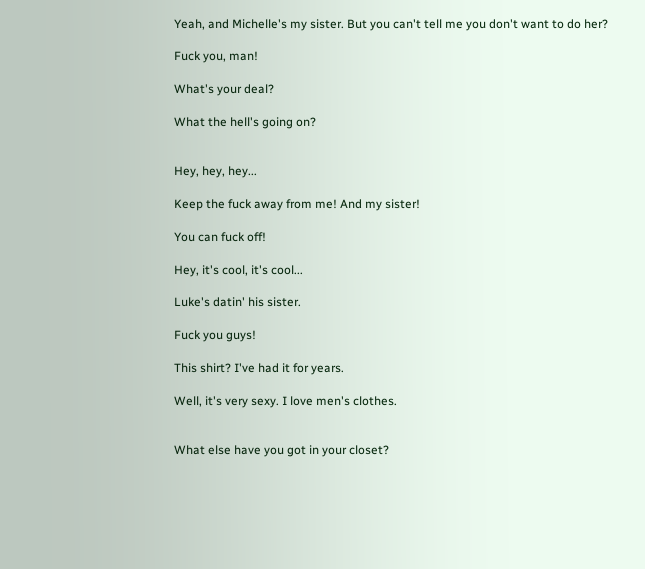Yeah, and Michelle's my sister. But you can't tell me you don't want to do her?

Fuck you, man!

What's your deal?

What the hell's going on?


Hey, hey, hey...

Keep the fuck away from me! And my sister!

You can fuck off!

Hey, it's cool, it's cool...

Luke's datin' his sister.

Fuck you guys!

This shirt? I've had it for years.

Well, it's very sexy. I love men's clothes.


What else have you got in your closet?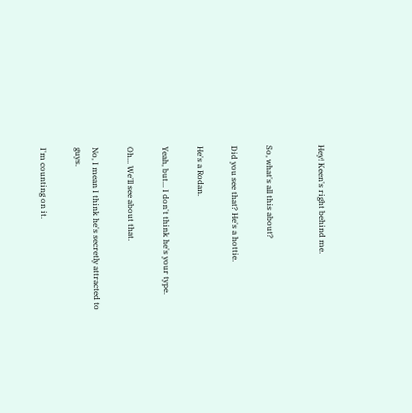Hey! Keen's right behind me.


So, what's all this about?

Did you see that? He's a hottie.

He's a Rodan.

Yeah, but... I don't think he's your type.

Oh... We'll see about that.

No, I mean I think he's secretly attracted to guys.

I'm counting on it.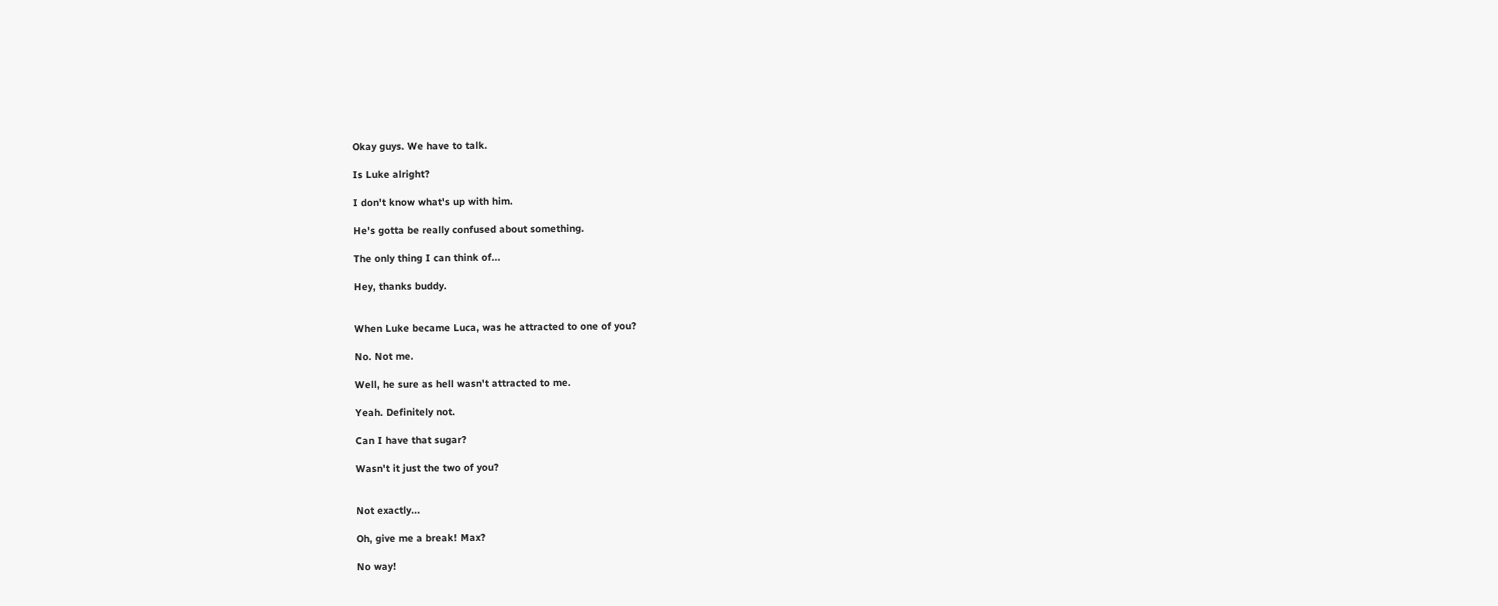Okay guys. We have to talk.

Is Luke alright?

I don't know what's up with him.

He's gotta be really confused about something.

The only thing I can think of...

Hey, thanks buddy.


When Luke became Luca, was he attracted to one of you?

No. Not me.

Well, he sure as hell wasn't attracted to me.

Yeah. Definitely not.

Can I have that sugar?

Wasn't it just the two of you?


Not exactly...

Oh, give me a break! Max?

No way!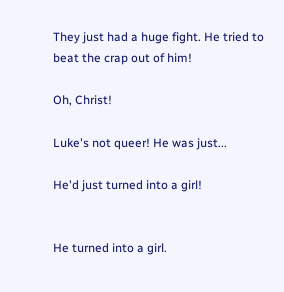They just had a huge fight. He tried to beat the crap out of him!

Oh, Christ!

Luke's not queer! He was just...

He'd just turned into a girl!


He turned into a girl.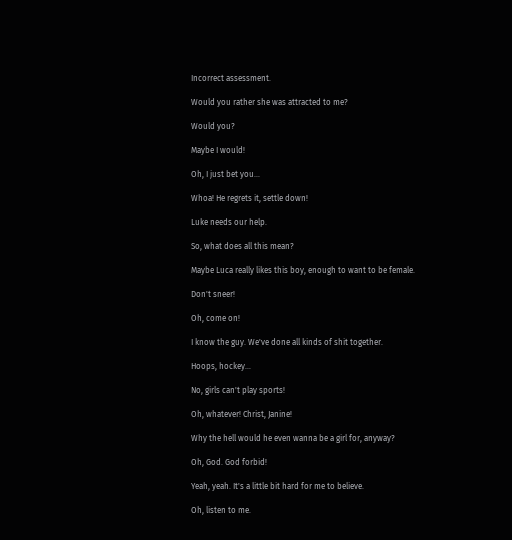Incorrect assessment.

Would you rather she was attracted to me?

Would you?

Maybe I would!

Oh, I just bet you...

Whoa! He regrets it, settle down!

Luke needs our help.

So, what does all this mean?

Maybe Luca really likes this boy, enough to want to be female.

Don't sneer!

Oh, come on!

I know the guy. We've done all kinds of shit together.

Hoops, hockey...

No, girls can't play sports!

Oh, whatever! Christ, Janine!

Why the hell would he even wanna be a girl for, anyway?

Oh, God. God forbid!

Yeah, yeah. It's a little bit hard for me to believe.

Oh, listen to me.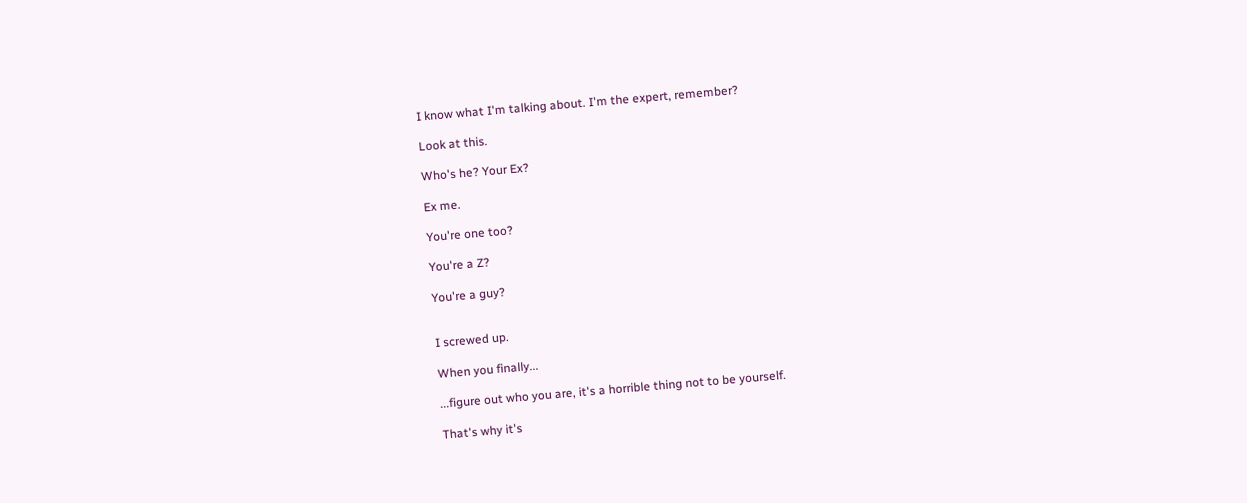I know what I'm talking about. I'm the expert, remember?

Look at this.

Who's he? Your Ex?

Ex me.

You're one too?

You're a Z?

You're a guy?


I screwed up.

When you finally...

...figure out who you are, it's a horrible thing not to be yourself.

That's why it's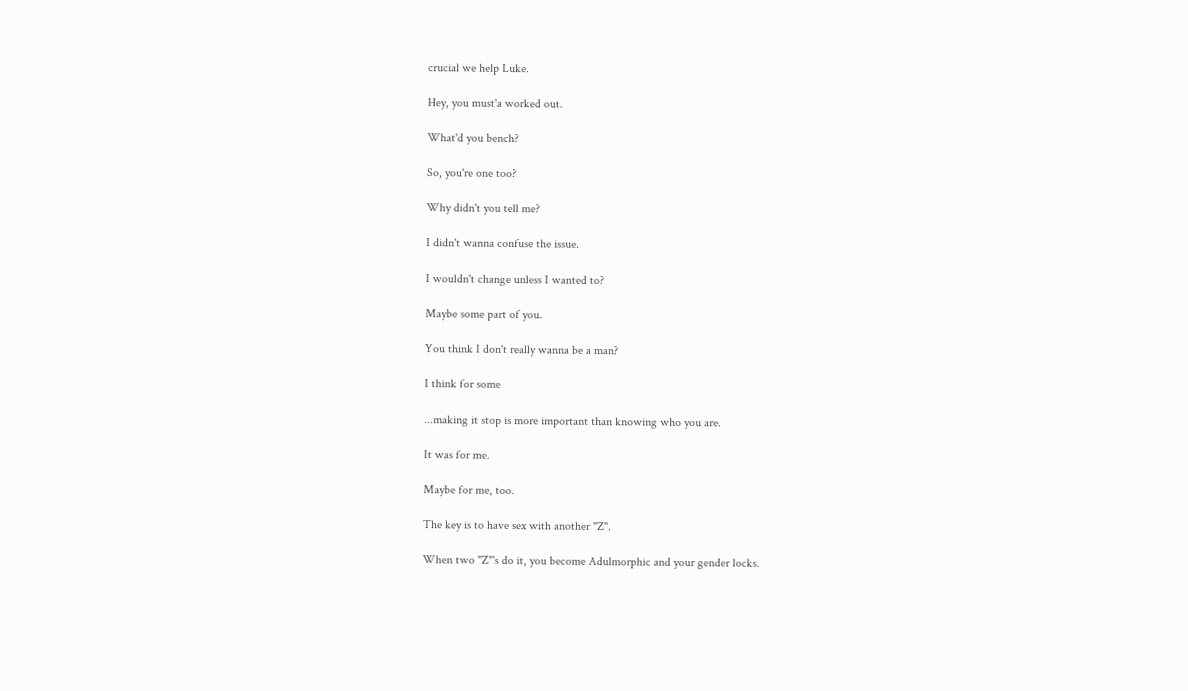crucial we help Luke.

Hey, you must'a worked out.

What'd you bench?

So, you're one too?

Why didn't you tell me?

I didn't wanna confuse the issue.

I wouldn't change unless I wanted to?

Maybe some part of you.

You think I don't really wanna be a man?

I think for some

...making it stop is more important than knowing who you are.

It was for me.

Maybe for me, too.

The key is to have sex with another "Z".

When two "Z"'s do it, you become Adulmorphic and your gender locks.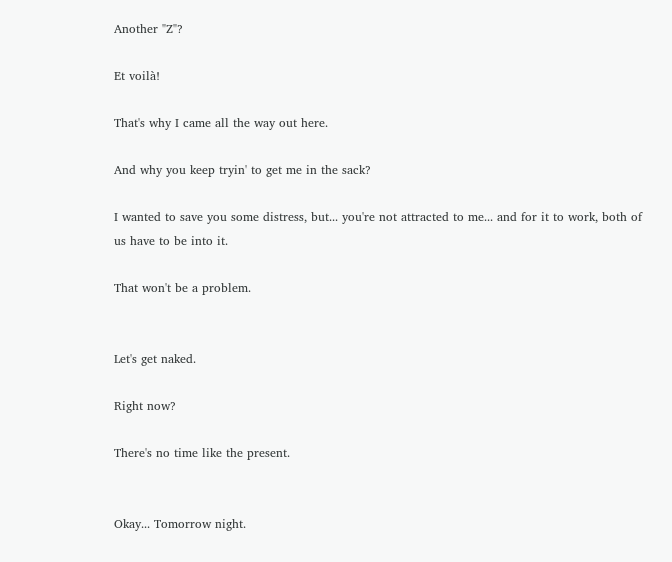Another "Z"?

Et voilà!

That's why I came all the way out here.

And why you keep tryin' to get me in the sack?

I wanted to save you some distress, but... you're not attracted to me... and for it to work, both of us have to be into it.

That won't be a problem.


Let's get naked.

Right now?

There's no time like the present.


Okay... Tomorrow night.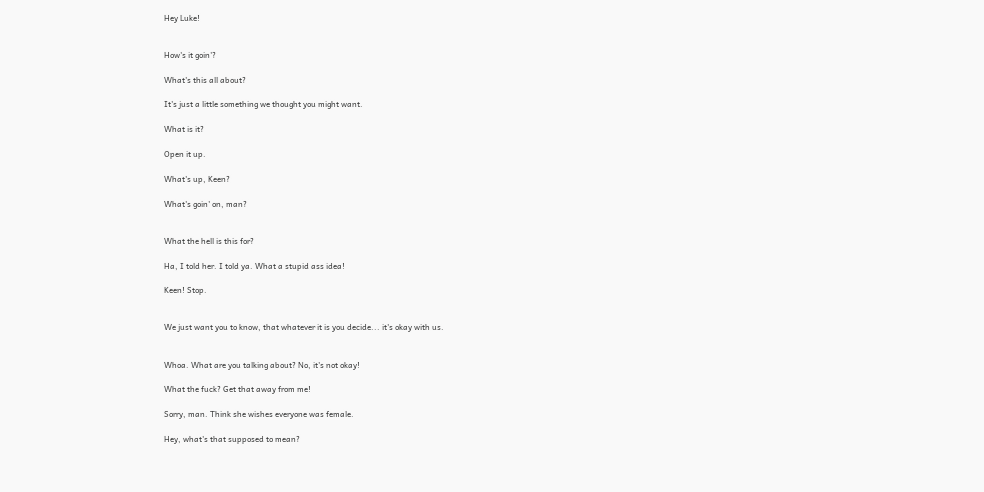Hey Luke!


How's it goin'?

What's this all about?

It's just a little something we thought you might want.

What is it?

Open it up.

What's up, Keen?

What's goin' on, man?


What the hell is this for?

Ha, I told her. I told ya. What a stupid ass idea!

Keen! Stop.


We just want you to know, that whatever it is you decide... it's okay with us.


Whoa. What are you talking about? No, it's not okay!

What the fuck? Get that away from me!

Sorry, man. Think she wishes everyone was female.

Hey, what's that supposed to mean?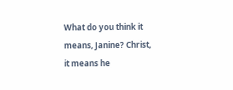What do you think it means, Janine? Christ, it means he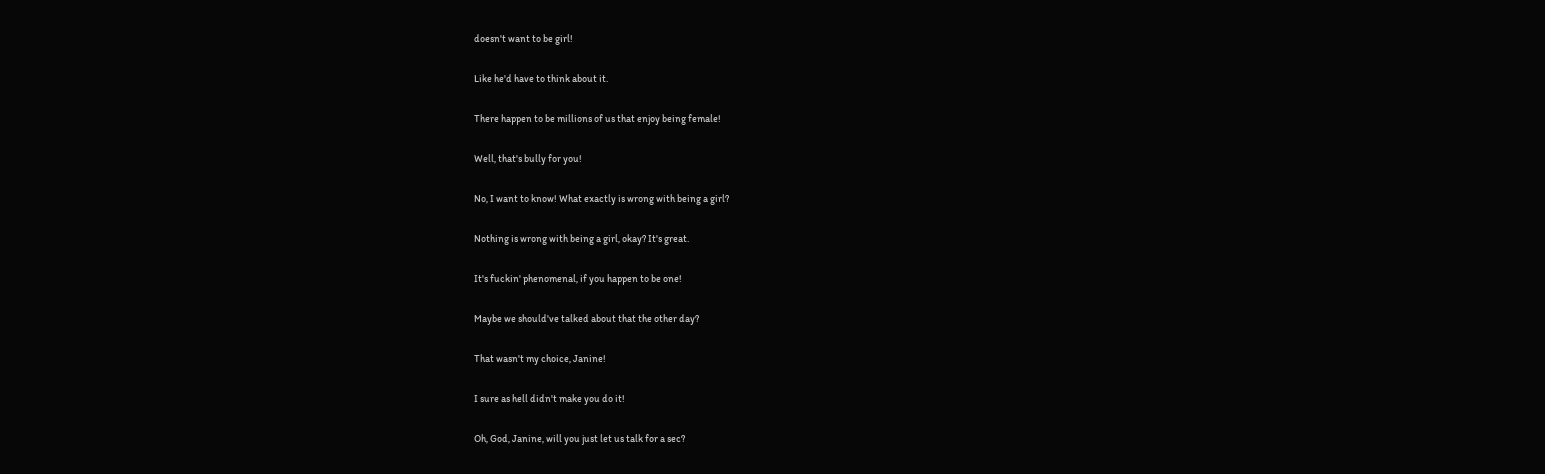doesn't want to be girl!

Like he'd have to think about it.

There happen to be millions of us that enjoy being female!

Well, that's bully for you!

No, I want to know! What exactly is wrong with being a girl?

Nothing is wrong with being a girl, okay? It's great.

It's fuckin' phenomenal, if you happen to be one!

Maybe we should've talked about that the other day?

That wasn't my choice, Janine!

I sure as hell didn't make you do it!

Oh, God, Janine, will you just let us talk for a sec?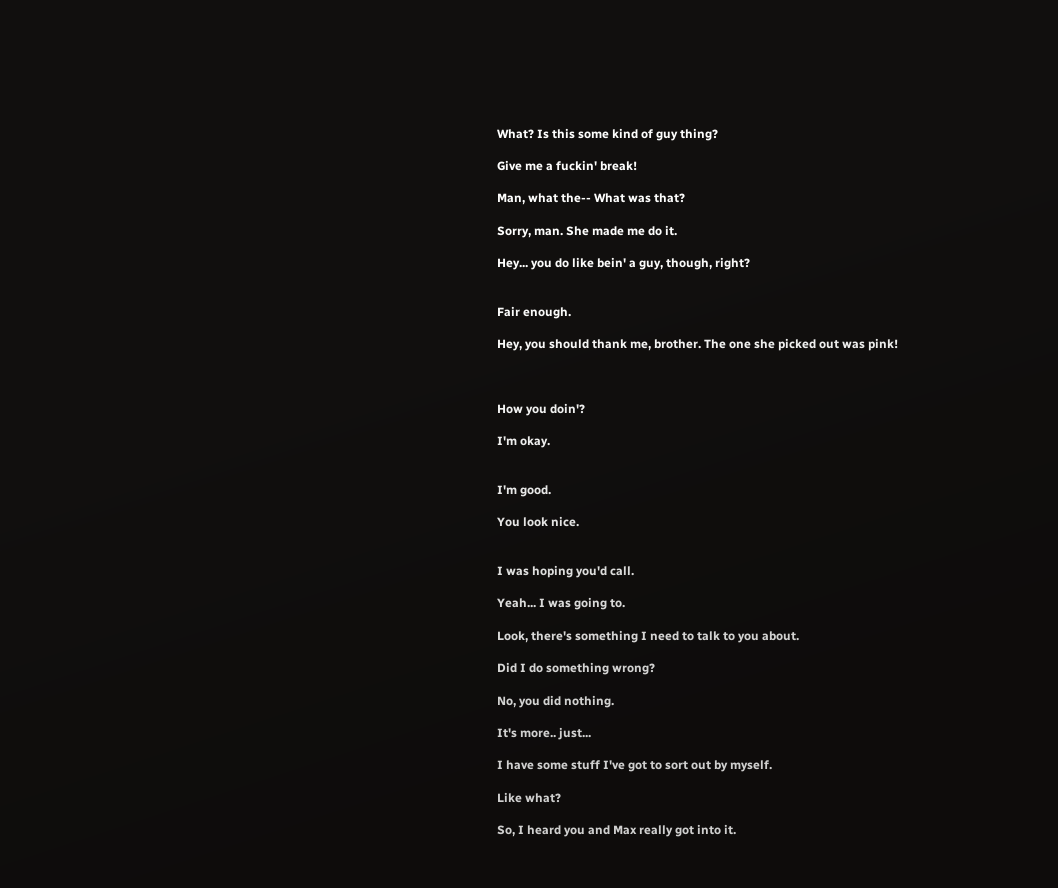What? Is this some kind of guy thing?

Give me a fuckin' break!

Man, what the-- What was that?

Sorry, man. She made me do it.

Hey... you do like bein' a guy, though, right?


Fair enough.

Hey, you should thank me, brother. The one she picked out was pink!



How you doin'?

I'm okay.


I'm good.

You look nice.


I was hoping you'd call.

Yeah... I was going to.

Look, there's something I need to talk to you about.

Did I do something wrong?

No, you did nothing.

It's more.. just...

I have some stuff I've got to sort out by myself.

Like what?

So, I heard you and Max really got into it.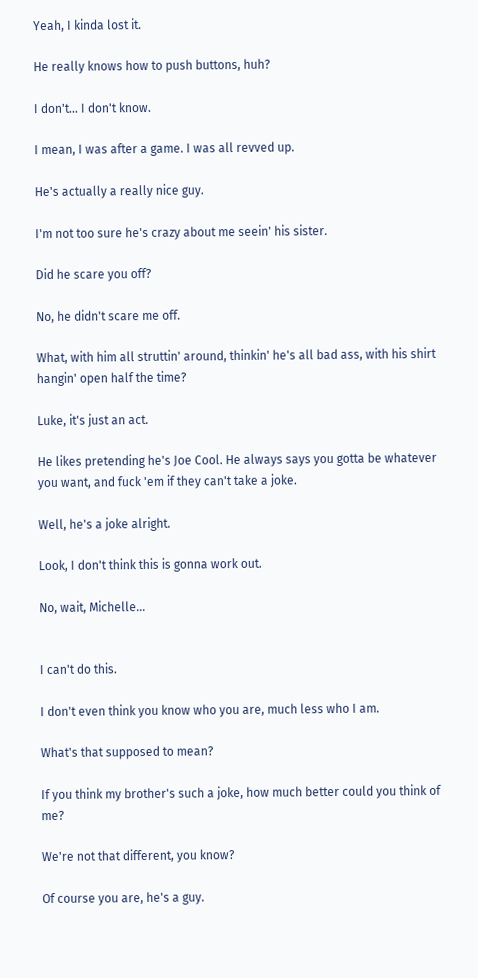Yeah, I kinda lost it.

He really knows how to push buttons, huh?

I don't... I don't know.

I mean, I was after a game. I was all revved up.

He's actually a really nice guy.

I'm not too sure he's crazy about me seein' his sister.

Did he scare you off?

No, he didn't scare me off.

What, with him all struttin' around, thinkin' he's all bad ass, with his shirt hangin' open half the time?

Luke, it's just an act.

He likes pretending he's Joe Cool. He always says you gotta be whatever you want, and fuck 'em if they can't take a joke.

Well, he's a joke alright.

Look, I don't think this is gonna work out.

No, wait, Michelle...


I can't do this.

I don't even think you know who you are, much less who I am.

What's that supposed to mean?

If you think my brother's such a joke, how much better could you think of me?

We're not that different, you know?

Of course you are, he's a guy.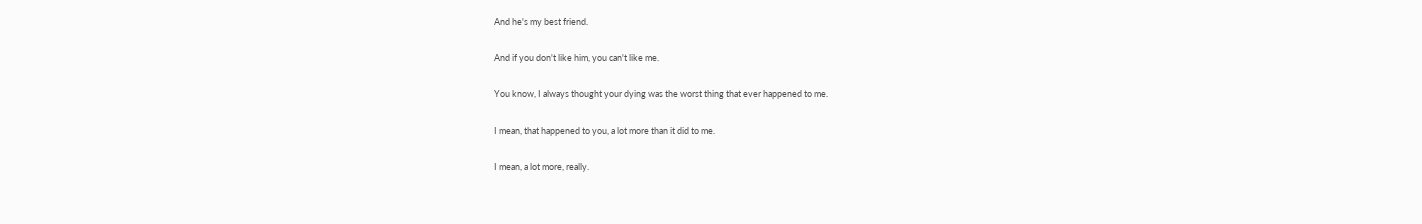And he's my best friend.

And if you don't like him, you can't like me.

You know, I always thought your dying was the worst thing that ever happened to me.

I mean, that happened to you, a lot more than it did to me.

I mean, a lot more, really.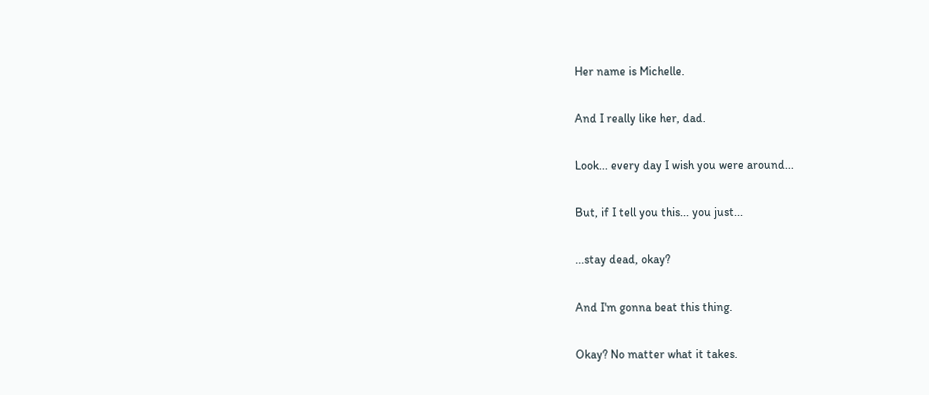Her name is Michelle.

And I really like her, dad.

Look... every day I wish you were around...

But, if I tell you this... you just...

...stay dead, okay?

And I'm gonna beat this thing.

Okay? No matter what it takes.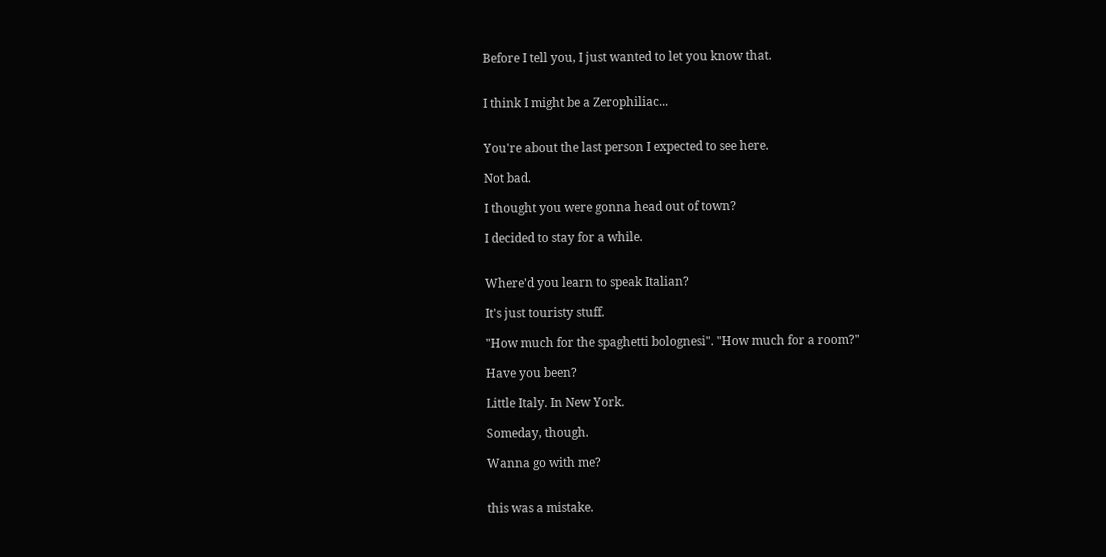Before I tell you, I just wanted to let you know that.


I think I might be a Zerophiliac...


You're about the last person I expected to see here.

Not bad.

I thought you were gonna head out of town?

I decided to stay for a while.


Where'd you learn to speak Italian?

It's just touristy stuff.

"How much for the spaghetti bolognesi". "How much for a room?"

Have you been?

Little Italy. In New York.

Someday, though.

Wanna go with me?


this was a mistake.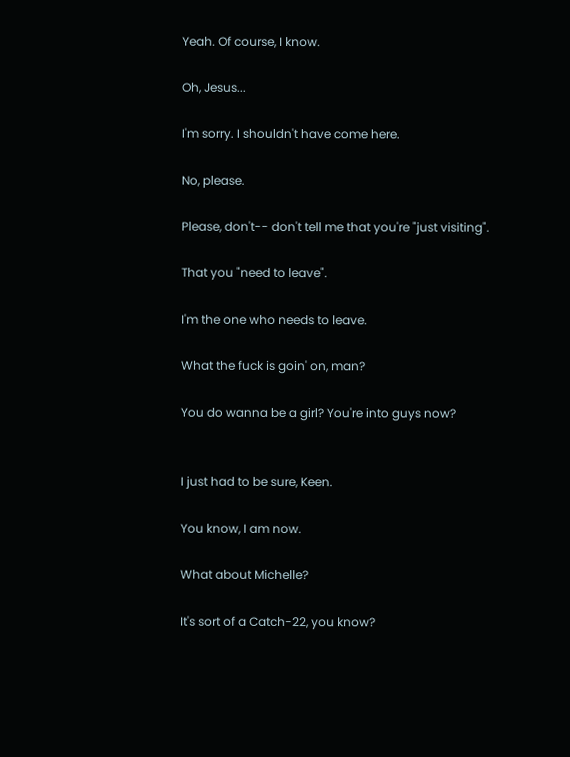Yeah. Of course, I know.

Oh, Jesus...

I'm sorry. I shouldn't have come here.

No, please.

Please, don't-- don't tell me that you're "just visiting".

That you "need to leave".

I'm the one who needs to leave.

What the fuck is goin' on, man?

You do wanna be a girl? You're into guys now?


I just had to be sure, Keen.

You know, I am now.

What about Michelle?

It's sort of a Catch-22, you know?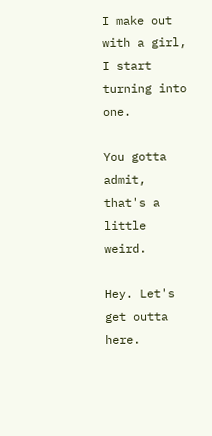I make out with a girl, I start turning into one.

You gotta admit, that's a little weird.

Hey. Let's get outta here.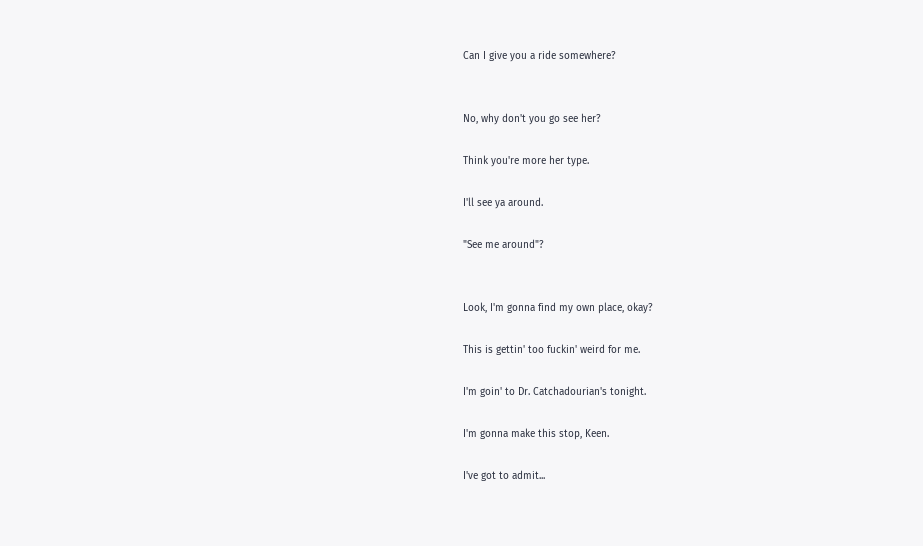Can I give you a ride somewhere?


No, why don't you go see her?

Think you're more her type.

I'll see ya around.

"See me around"?


Look, I'm gonna find my own place, okay?

This is gettin' too fuckin' weird for me.

I'm goin' to Dr. Catchadourian's tonight.

I'm gonna make this stop, Keen.

I've got to admit...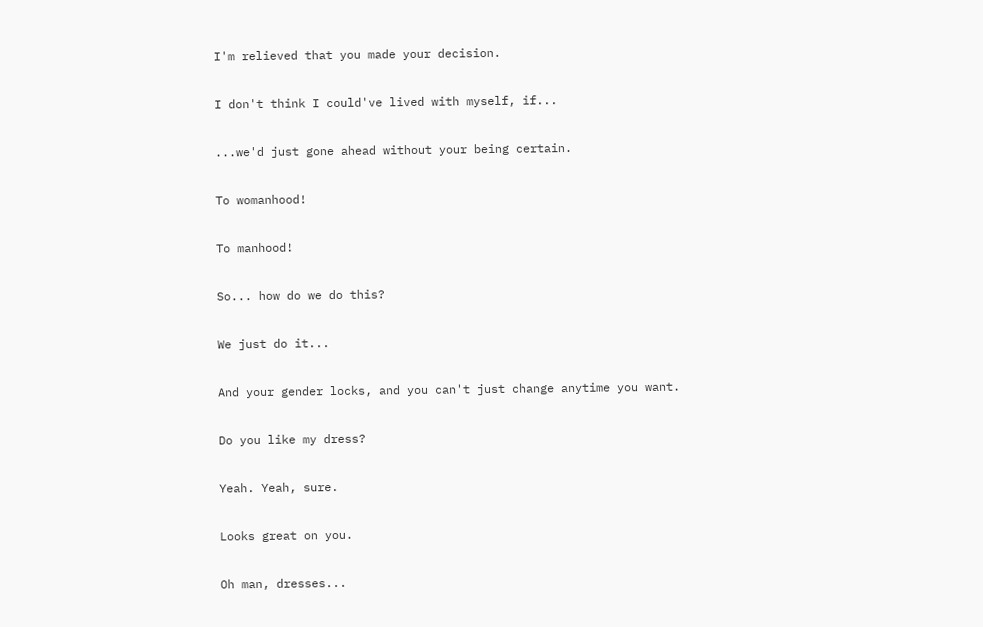I'm relieved that you made your decision.

I don't think I could've lived with myself, if...

...we'd just gone ahead without your being certain.

To womanhood!

To manhood!

So... how do we do this?

We just do it...

And your gender locks, and you can't just change anytime you want.

Do you like my dress?

Yeah. Yeah, sure.

Looks great on you.

Oh man, dresses...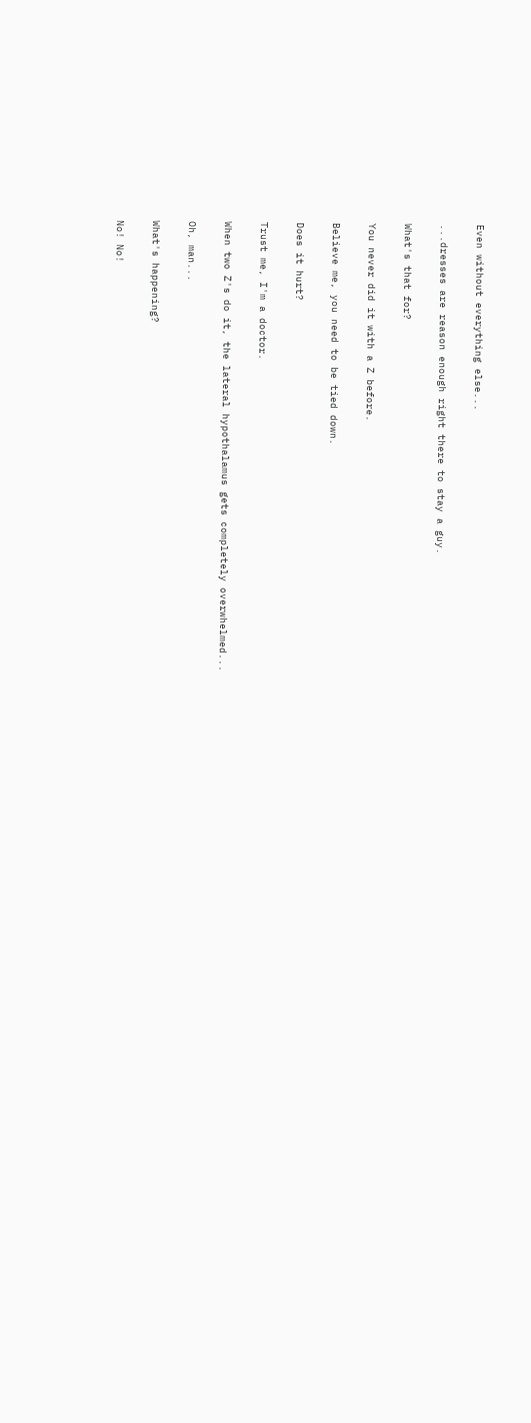Even without everything else...

...dresses are reason enough right there to stay a guy.

What's that for?

You never did it with a Z before.

Believe me, you need to be tied down.

Does it hurt?

Trust me, I'm a doctor.

When two Z's do it, the lateral hypothalamus gets completely overwhelmed...

Oh, man...

What's happening?

No! No!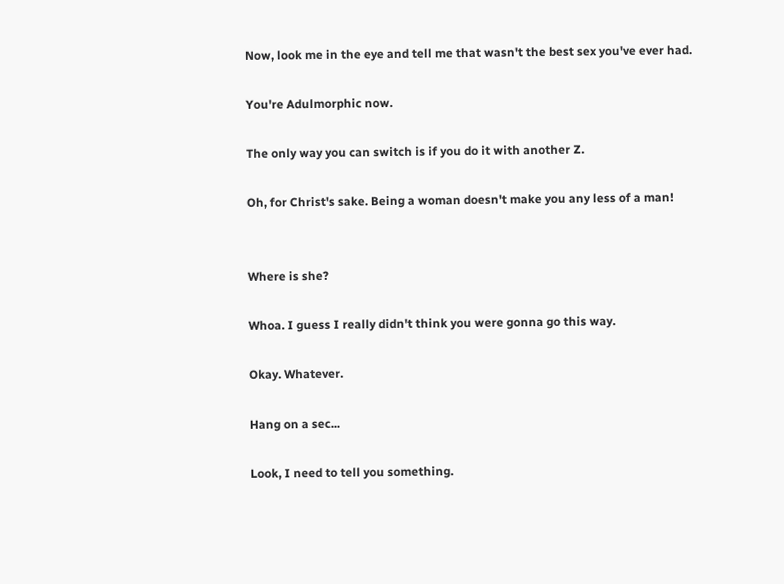Now, look me in the eye and tell me that wasn't the best sex you've ever had.

You're Adulmorphic now.

The only way you can switch is if you do it with another Z.

Oh, for Christ's sake. Being a woman doesn't make you any less of a man!


Where is she?

Whoa. I guess I really didn't think you were gonna go this way.

Okay. Whatever.

Hang on a sec...

Look, I need to tell you something.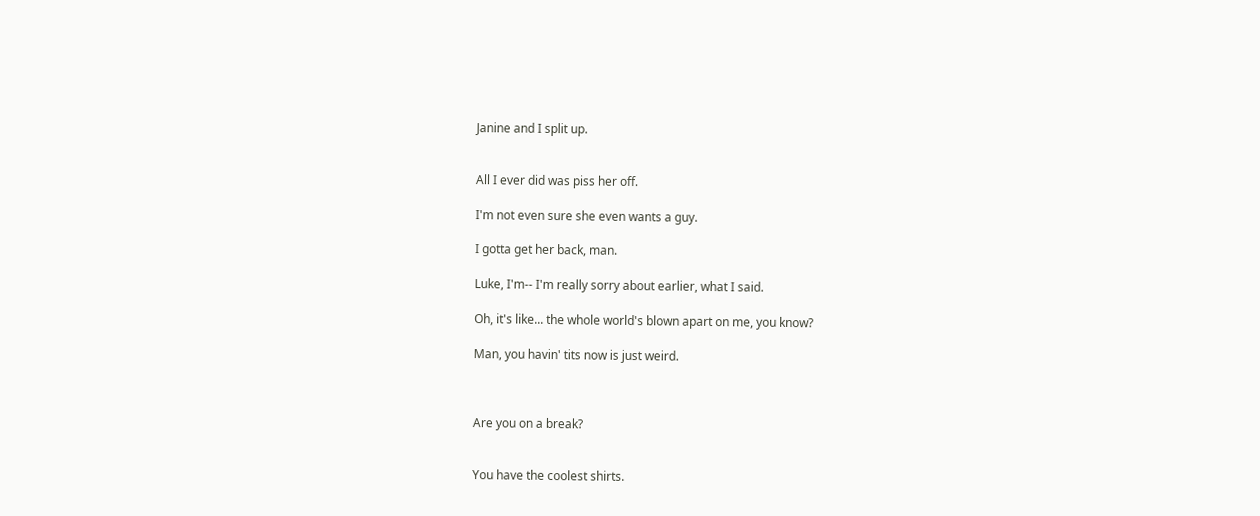Janine and I split up.


All I ever did was piss her off.

I'm not even sure she even wants a guy.

I gotta get her back, man.

Luke, I'm-- I'm really sorry about earlier, what I said.

Oh, it's like... the whole world's blown apart on me, you know?

Man, you havin' tits now is just weird.



Are you on a break?


You have the coolest shirts.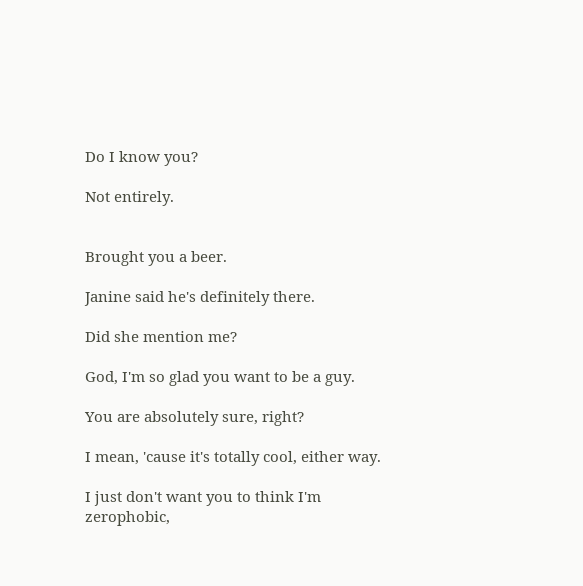Do I know you?

Not entirely.


Brought you a beer.

Janine said he's definitely there.

Did she mention me?

God, I'm so glad you want to be a guy.

You are absolutely sure, right?

I mean, 'cause it's totally cool, either way.

I just don't want you to think I'm zerophobic,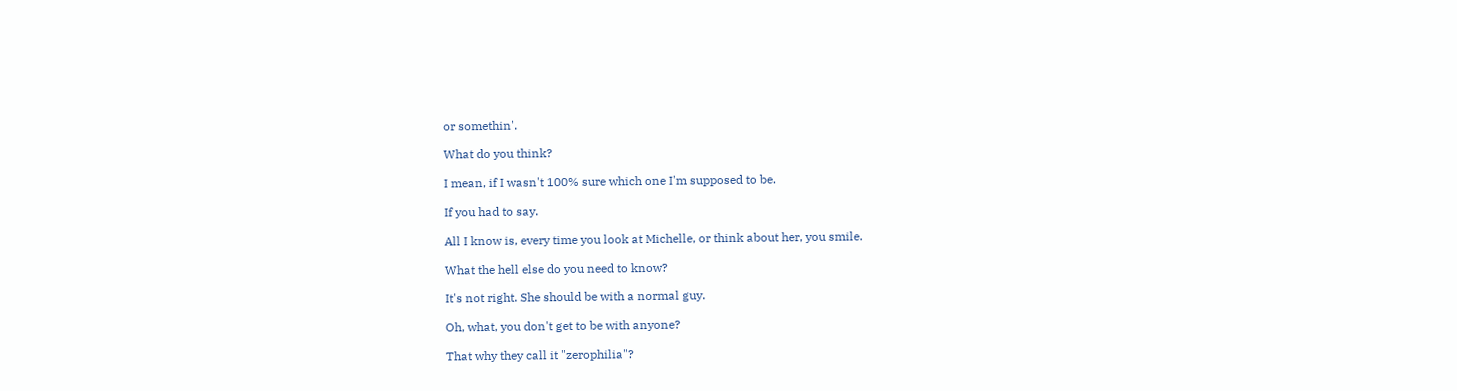or somethin'.

What do you think?

I mean, if I wasn't 100% sure which one I'm supposed to be.

If you had to say.

All I know is, every time you look at Michelle, or think about her, you smile.

What the hell else do you need to know?

It's not right. She should be with a normal guy.

Oh, what, you don't get to be with anyone?

That why they call it "zerophilia"?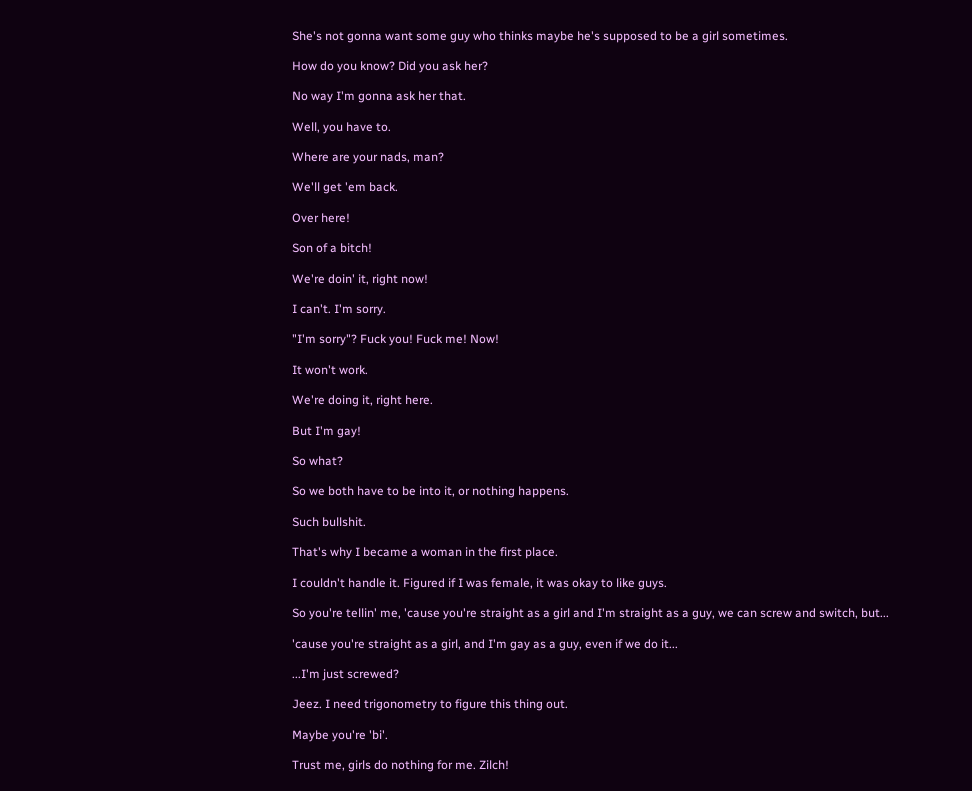She's not gonna want some guy who thinks maybe he's supposed to be a girl sometimes.

How do you know? Did you ask her?

No way I'm gonna ask her that.

Well, you have to.

Where are your nads, man?

We'll get 'em back.

Over here!

Son of a bitch!

We're doin' it, right now!

I can't. I'm sorry.

"I'm sorry"? Fuck you! Fuck me! Now!

It won't work.

We're doing it, right here.

But I'm gay!

So what?

So we both have to be into it, or nothing happens.

Such bullshit.

That's why I became a woman in the first place.

I couldn't handle it. Figured if I was female, it was okay to like guys.

So you're tellin' me, 'cause you're straight as a girl and I'm straight as a guy, we can screw and switch, but...

'cause you're straight as a girl, and I'm gay as a guy, even if we do it...

...I'm just screwed?

Jeez. I need trigonometry to figure this thing out.

Maybe you're 'bi'.

Trust me, girls do nothing for me. Zilch!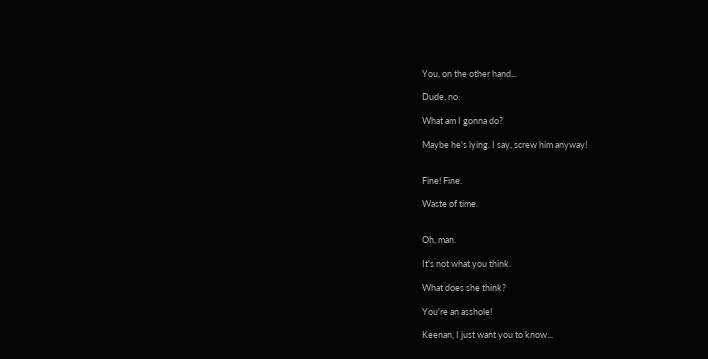You, on the other hand...

Dude, no.

What am I gonna do?

Maybe he's lying. I say, screw him anyway!


Fine! Fine.

Waste of time.


Oh, man.

It's not what you think.

What does she think?

You're an asshole!

Keenan, I just want you to know...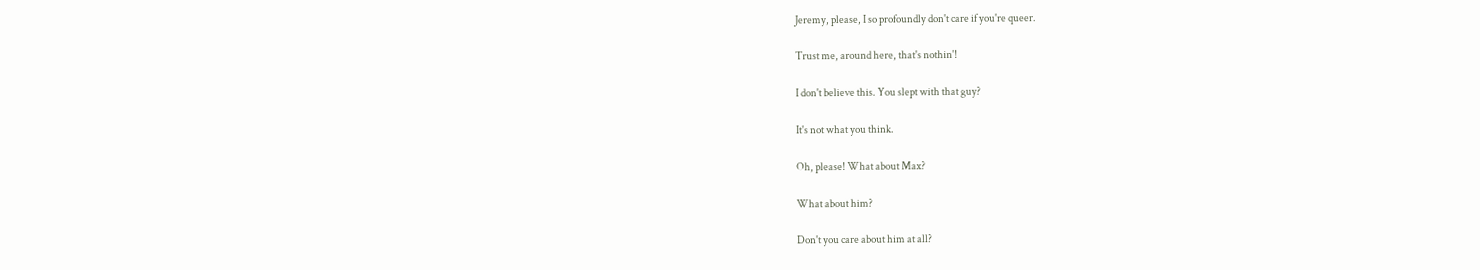Jeremy, please, I so profoundly don't care if you're queer.

Trust me, around here, that's nothin'!

I don't believe this. You slept with that guy?

It's not what you think.

Oh, please! What about Max?

What about him?

Don't you care about him at all?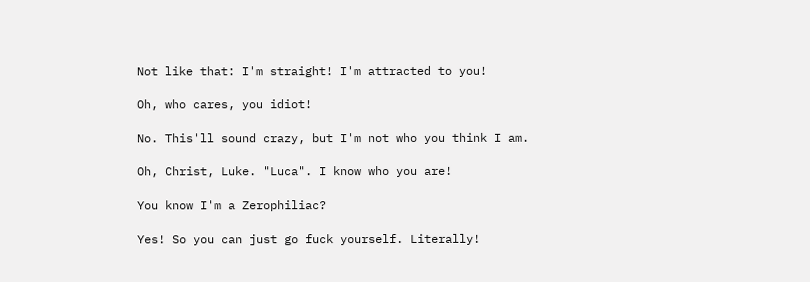Not like that: I'm straight! I'm attracted to you!

Oh, who cares, you idiot!

No. This'll sound crazy, but I'm not who you think I am.

Oh, Christ, Luke. "Luca". I know who you are!

You know I'm a Zerophiliac?

Yes! So you can just go fuck yourself. Literally!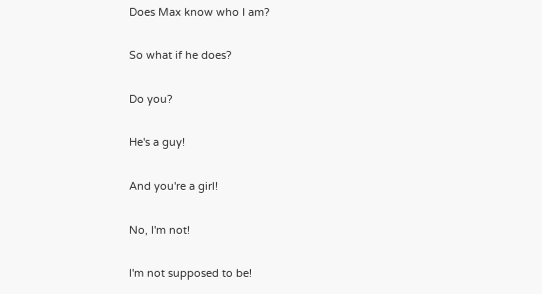Does Max know who I am?

So what if he does?

Do you?

He's a guy!

And you're a girl!

No, I'm not!

I'm not supposed to be!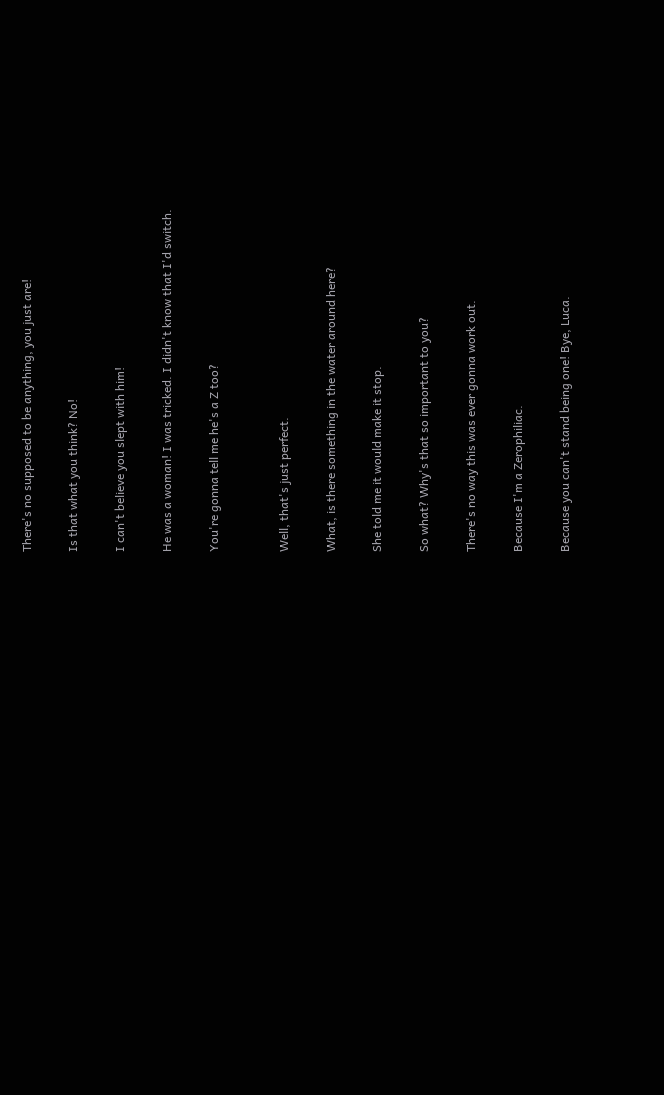There's no supposed to be anything, you just are!

Is that what you think? No!

I can't believe you slept with him!

He was a woman! I was tricked. I didn't know that I'd switch.

You're gonna tell me he's a Z too?


Well, that's just perfect.

What, is there something in the water around here?

She told me it would make it stop.

So what? Why's that so important to you?

There's no way this was ever gonna work out.

Because I'm a Zerophiliac.

Because you can't stand being one! Bye, Luca.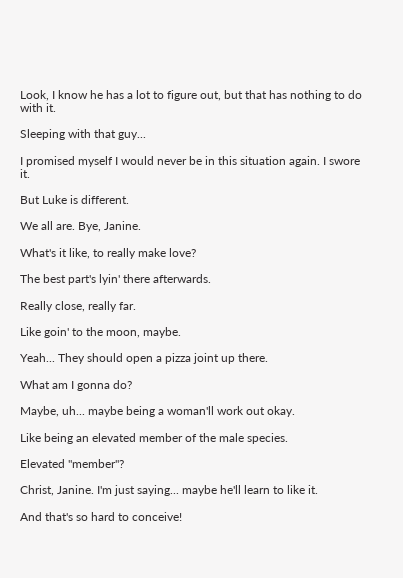Look, I know he has a lot to figure out, but that has nothing to do with it.

Sleeping with that guy...

I promised myself I would never be in this situation again. I swore it.

But Luke is different.

We all are. Bye, Janine.

What's it like, to really make love?

The best part's lyin' there afterwards.

Really close, really far.

Like goin' to the moon, maybe.

Yeah... They should open a pizza joint up there.

What am I gonna do?

Maybe, uh... maybe being a woman'll work out okay.

Like being an elevated member of the male species.

Elevated "member"?

Christ, Janine. I'm just saying... maybe he'll learn to like it.

And that's so hard to conceive!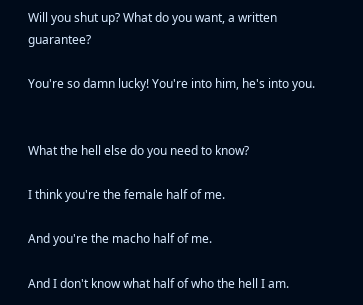Will you shut up? What do you want, a written guarantee?

You're so damn lucky! You're into him, he's into you.


What the hell else do you need to know?

I think you're the female half of me.

And you're the macho half of me.

And I don't know what half of who the hell I am.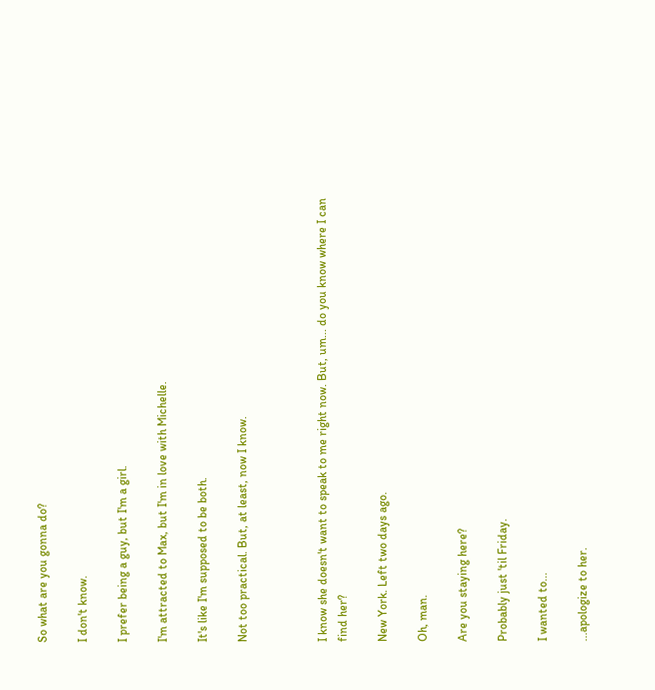So what are you gonna do?

I don't know.

I prefer being a guy, but I'm a girl.

I'm attracted to Max, but I'm in love with Michelle.

It's like I'm supposed to be both.

Not too practical. But, at least, now I know.



I know she doesn't want to speak to me right now. But, um... do you know where I can find her?

New York. Left two days ago.

Oh, man.

Are you staying here?

Probably just 'til Friday.

I wanted to...

...apologize to her.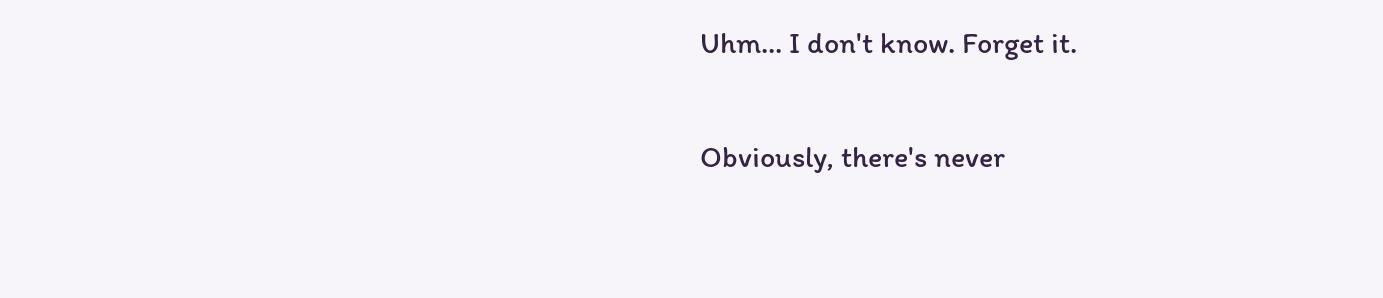Uhm... I don't know. Forget it.

Obviously, there's never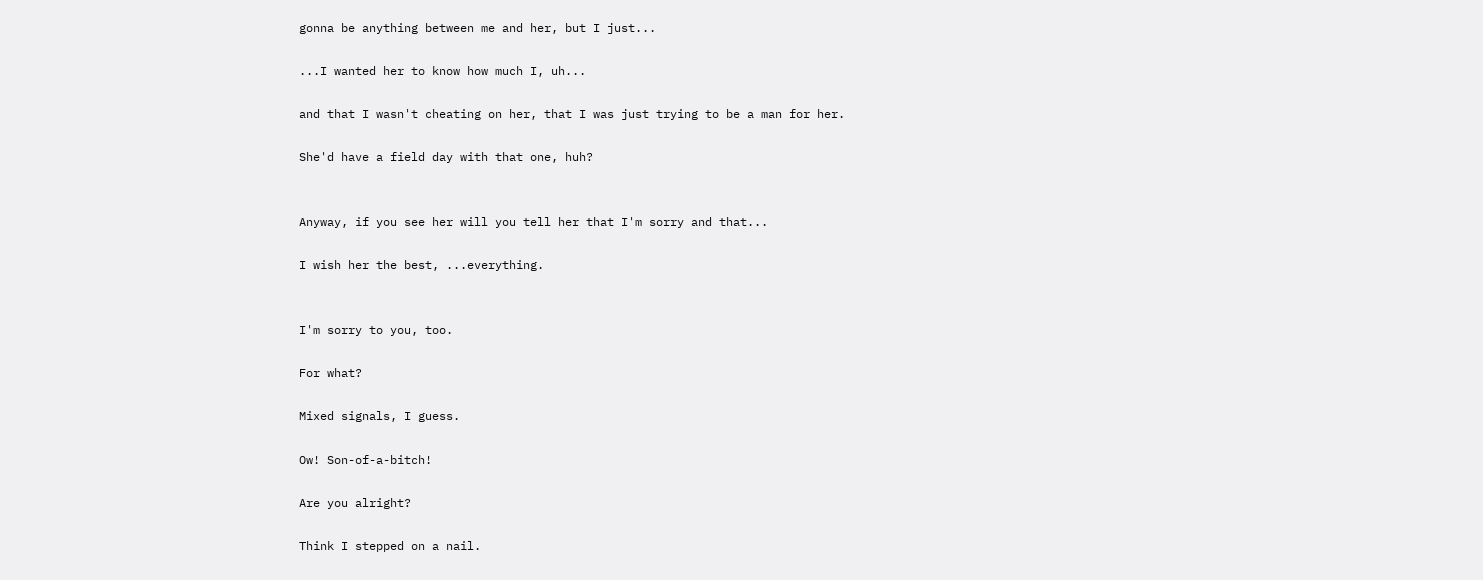gonna be anything between me and her, but I just...

...I wanted her to know how much I, uh...

and that I wasn't cheating on her, that I was just trying to be a man for her.

She'd have a field day with that one, huh?


Anyway, if you see her will you tell her that I'm sorry and that...

I wish her the best, ...everything.


I'm sorry to you, too.

For what?

Mixed signals, I guess.

Ow! Son-of-a-bitch!

Are you alright?

Think I stepped on a nail.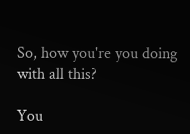So, how you're you doing with all this?

You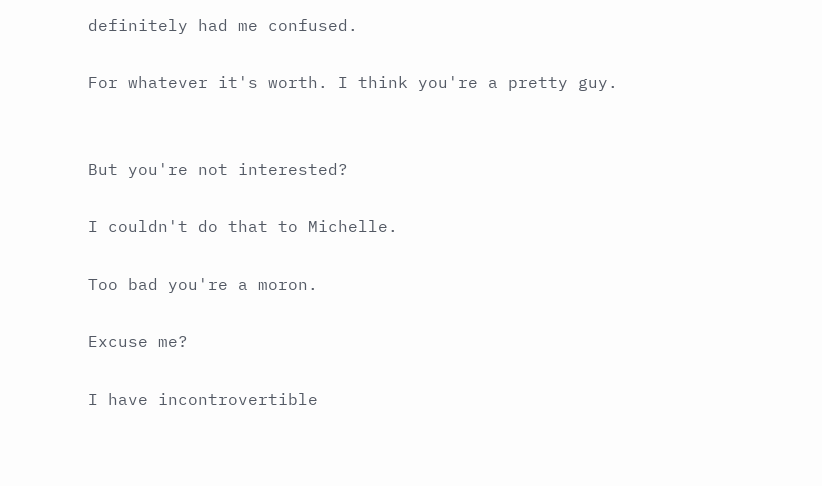definitely had me confused.

For whatever it's worth. I think you're a pretty guy.


But you're not interested?

I couldn't do that to Michelle.

Too bad you're a moron.

Excuse me?

I have incontrovertible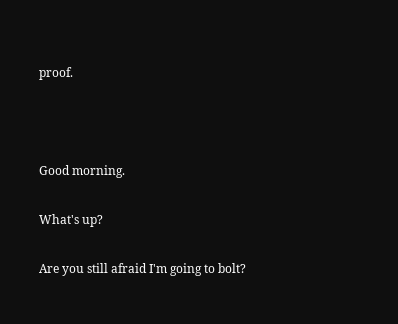proof.



Good morning.

What's up?

Are you still afraid I'm going to bolt?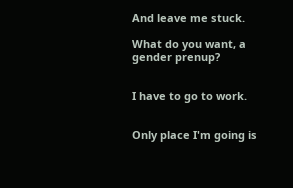And leave me stuck.

What do you want, a gender prenup?


I have to go to work.


Only place I'm going is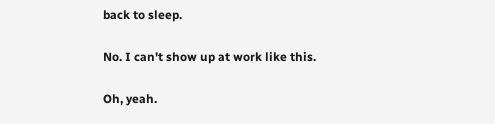back to sleep.

No. I can't show up at work like this.

Oh, yeah.